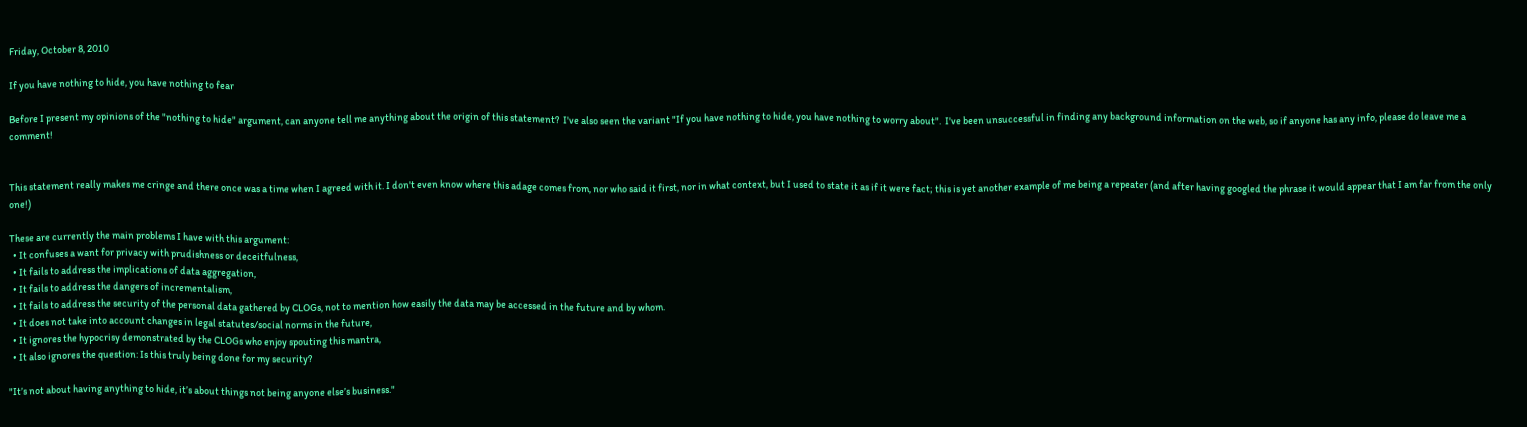Friday, October 8, 2010

If you have nothing to hide, you have nothing to fear

Before I present my opinions of the "nothing to hide" argument, can anyone tell me anything about the origin of this statement?  I've also seen the variant "If you have nothing to hide, you have nothing to worry about".  I've been unsuccessful in finding any background information on the web, so if anyone has any info, please do leave me a comment!


This statement really makes me cringe and there once was a time when I agreed with it. I don't even know where this adage comes from, nor who said it first, nor in what context, but I used to state it as if it were fact; this is yet another example of me being a repeater (and after having googled the phrase it would appear that I am far from the only one!)

These are currently the main problems I have with this argument:
  • It confuses a want for privacy with prudishness or deceitfulness,
  • It fails to address the implications of data aggregation,
  • It fails to address the dangers of incrementalism,
  • It fails to address the security of the personal data gathered by CLOGs, not to mention how easily the data may be accessed in the future and by whom.
  • It does not take into account changes in legal statutes/social norms in the future,
  • It ignores the hypocrisy demonstrated by the CLOGs who enjoy spouting this mantra,
  • It also ignores the question: Is this truly being done for my security?

"It’s not about having anything to hide, it’s about things not being anyone else’s business."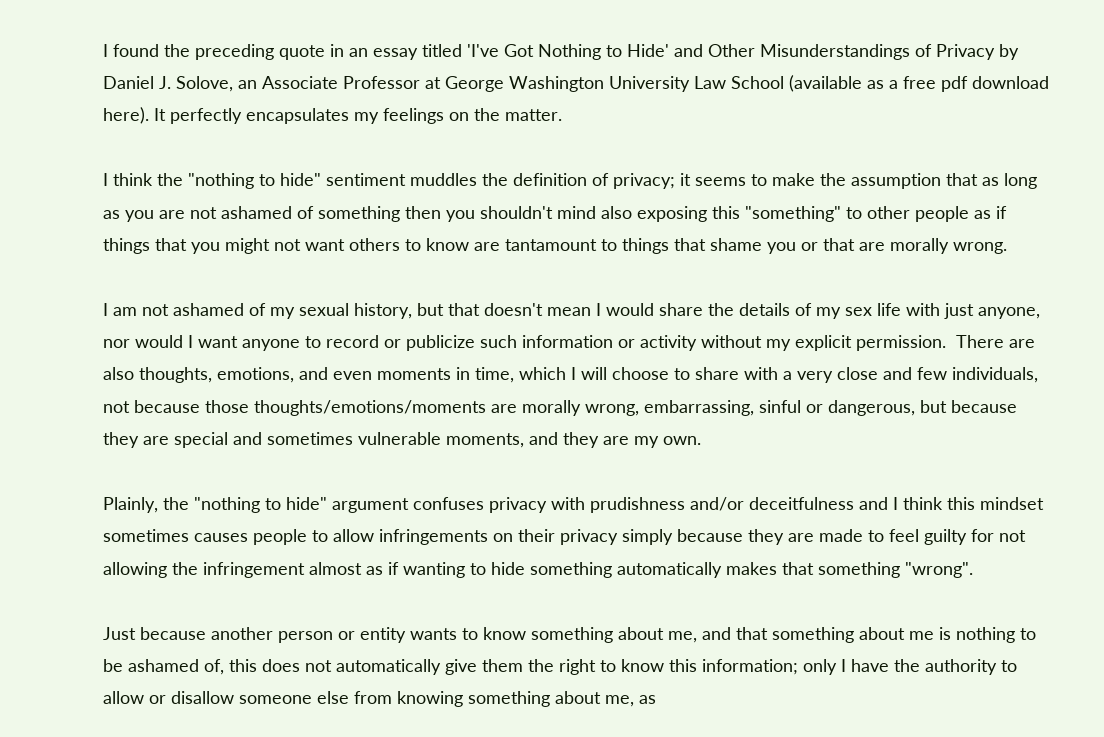I found the preceding quote in an essay titled 'I've Got Nothing to Hide' and Other Misunderstandings of Privacy by Daniel J. Solove, an Associate Professor at George Washington University Law School (available as a free pdf download here). It perfectly encapsulates my feelings on the matter.

I think the "nothing to hide" sentiment muddles the definition of privacy; it seems to make the assumption that as long as you are not ashamed of something then you shouldn't mind also exposing this "something" to other people as if things that you might not want others to know are tantamount to things that shame you or that are morally wrong.

I am not ashamed of my sexual history, but that doesn't mean I would share the details of my sex life with just anyone, nor would I want anyone to record or publicize such information or activity without my explicit permission.  There are also thoughts, emotions, and even moments in time, which I will choose to share with a very close and few individuals, not because those thoughts/emotions/moments are morally wrong, embarrassing, sinful or dangerous, but because they are special and sometimes vulnerable moments, and they are my own.

Plainly, the "nothing to hide" argument confuses privacy with prudishness and/or deceitfulness and I think this mindset sometimes causes people to allow infringements on their privacy simply because they are made to feel guilty for not allowing the infringement almost as if wanting to hide something automatically makes that something "wrong".

Just because another person or entity wants to know something about me, and that something about me is nothing to be ashamed of, this does not automatically give them the right to know this information; only I have the authority to allow or disallow someone else from knowing something about me, as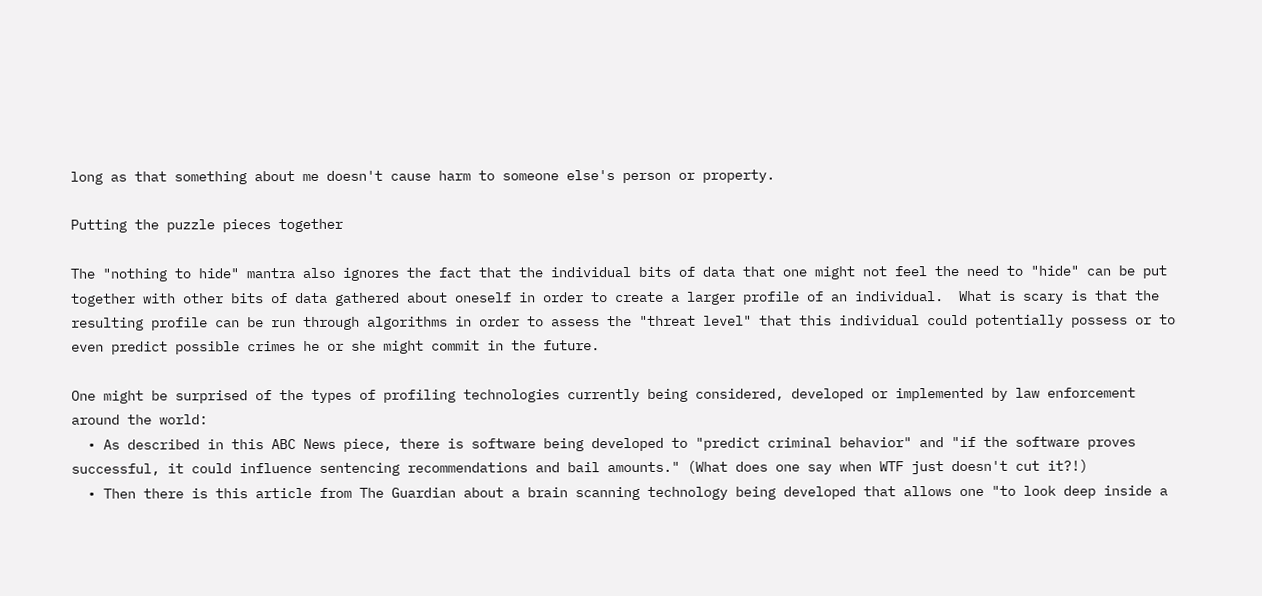long as that something about me doesn't cause harm to someone else's person or property.

Putting the puzzle pieces together

The "nothing to hide" mantra also ignores the fact that the individual bits of data that one might not feel the need to "hide" can be put together with other bits of data gathered about oneself in order to create a larger profile of an individual.  What is scary is that the resulting profile can be run through algorithms in order to assess the "threat level" that this individual could potentially possess or to even predict possible crimes he or she might commit in the future.

One might be surprised of the types of profiling technologies currently being considered, developed or implemented by law enforcement around the world:
  • As described in this ABC News piece, there is software being developed to "predict criminal behavior" and "if the software proves successful, it could influence sentencing recommendations and bail amounts." (What does one say when WTF just doesn't cut it?!)
  • Then there is this article from The Guardian about a brain scanning technology being developed that allows one "to look deep inside a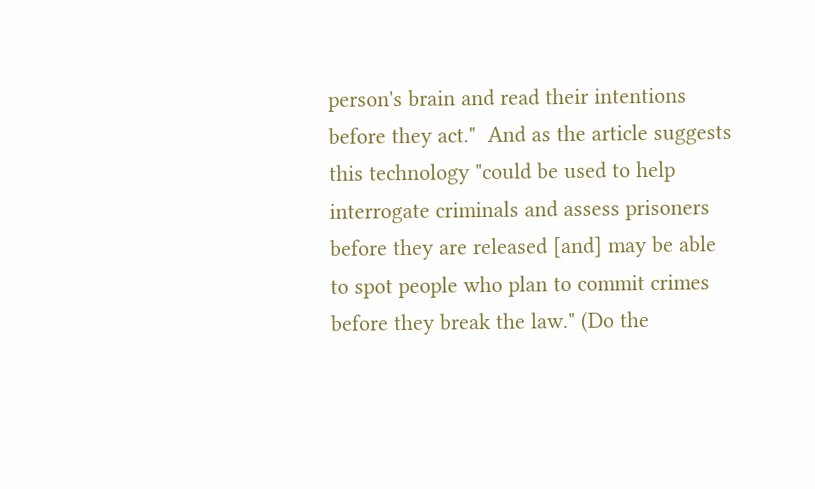person's brain and read their intentions before they act."  And as the article suggests this technology "could be used to help interrogate criminals and assess prisoners before they are released [and] may be able to spot people who plan to commit crimes before they break the law." (Do the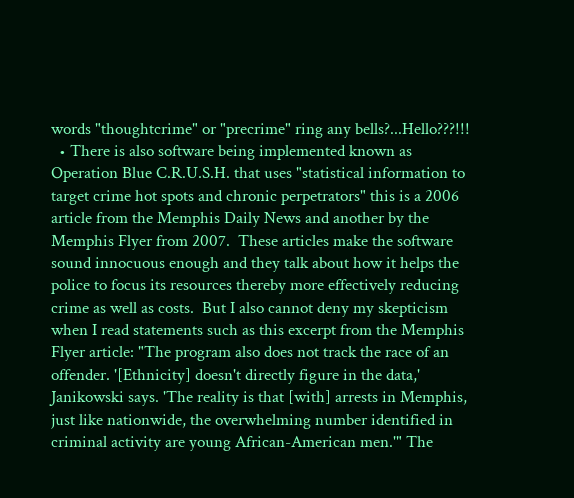words "thoughtcrime" or "precrime" ring any bells?...Hello???!!!
  • There is also software being implemented known as Operation Blue C.R.U.S.H. that uses "statistical information to target crime hot spots and chronic perpetrators" this is a 2006 article from the Memphis Daily News and another by the Memphis Flyer from 2007.  These articles make the software sound innocuous enough and they talk about how it helps the police to focus its resources thereby more effectively reducing crime as well as costs.  But I also cannot deny my skepticism when I read statements such as this excerpt from the Memphis Flyer article: "The program also does not track the race of an offender. '[Ethnicity] doesn't directly figure in the data,' Janikowski says. 'The reality is that [with] arrests in Memphis, just like nationwide, the overwhelming number identified in criminal activity are young African-American men.'" The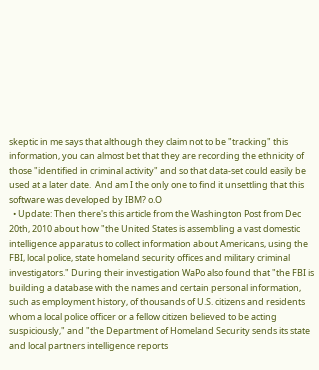skeptic in me says that although they claim not to be "tracking" this information, you can almost bet that they are recording the ethnicity of those "identified in criminal activity" and so that data-set could easily be used at a later date.  And am I the only one to find it unsettling that this software was developed by IBM? o.O
  • Update: Then there's this article from the Washington Post from Dec 20th, 2010 about how "the United States is assembling a vast domestic intelligence apparatus to collect information about Americans, using the FBI, local police, state homeland security offices and military criminal investigators." During their investigation WaPo also found that "the FBI is building a database with the names and certain personal information, such as employment history, of thousands of U.S. citizens and residents whom a local police officer or a fellow citizen believed to be acting suspiciously," and "the Department of Homeland Security sends its state and local partners intelligence reports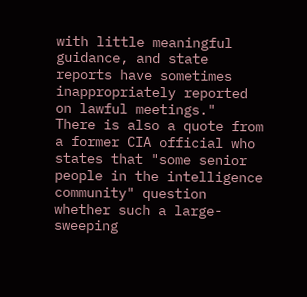with little meaningful guidance, and state reports have sometimes inappropriately reported on lawful meetings."  There is also a quote from a former CIA official who states that "some senior people in the intelligence community" question whether such a large-sweeping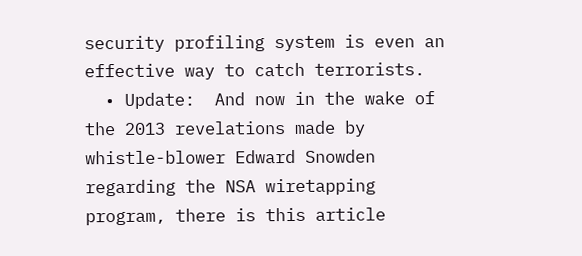security profiling system is even an effective way to catch terrorists.
  • Update:  And now in the wake of the 2013 revelations made by whistle-blower Edward Snowden regarding the NSA wiretapping program, there is this article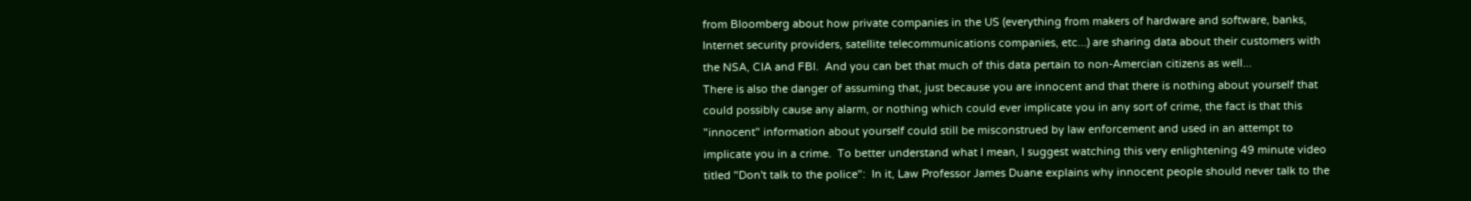from Bloomberg about how private companies in the US (everything from makers of hardware and software, banks, Internet security providers, satellite telecommunications companies, etc...) are sharing data about their customers with the NSA, CIA and FBI.  And you can bet that much of this data pertain to non-Amercian citizens as well...
There is also the danger of assuming that, just because you are innocent and that there is nothing about yourself that could possibly cause any alarm, or nothing which could ever implicate you in any sort of crime, the fact is that this "innocent" information about yourself could still be misconstrued by law enforcement and used in an attempt to implicate you in a crime.  To better understand what I mean, I suggest watching this very enlightening 49 minute video titled "Don't talk to the police":  In it, Law Professor James Duane explains why innocent people should never talk to the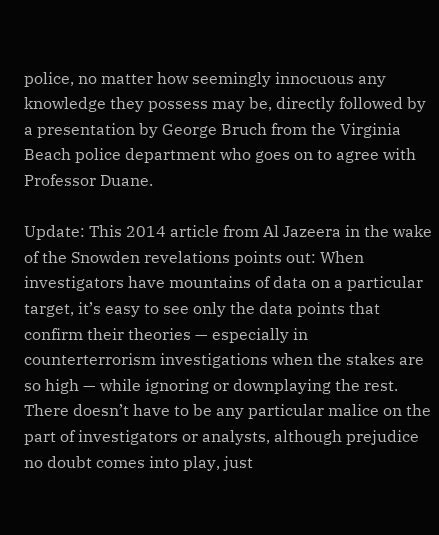police, no matter how seemingly innocuous any knowledge they possess may be, directly followed by a presentation by George Bruch from the Virginia Beach police department who goes on to agree with Professor Duane.

Update: This 2014 article from Al Jazeera in the wake of the Snowden revelations points out: When investigators have mountains of data on a particular target, it’s easy to see only the data points that confirm their theories — especially in counterterrorism investigations when the stakes are so high — while ignoring or downplaying the rest. There doesn’t have to be any particular malice on the part of investigators or analysts, although prejudice no doubt comes into play, just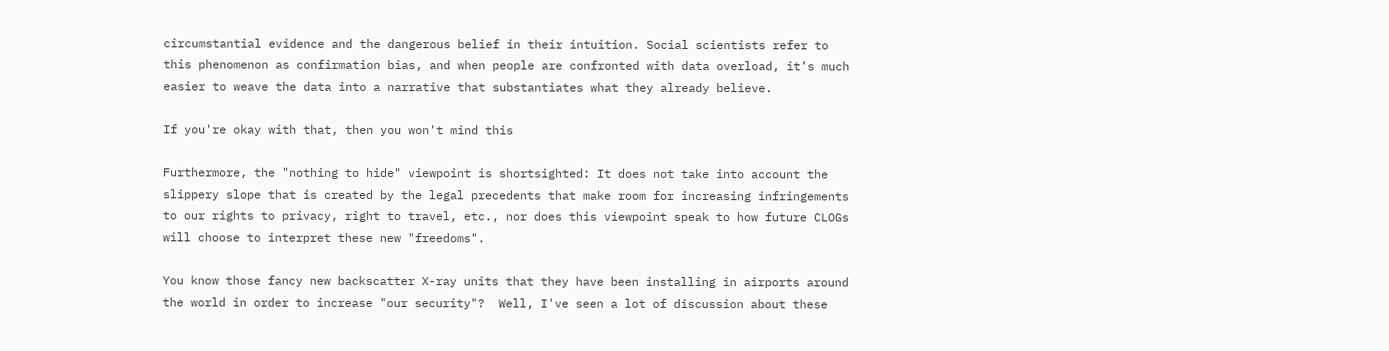circumstantial evidence and the dangerous belief in their intuition. Social scientists refer to this phenomenon as confirmation bias, and when people are confronted with data overload, it’s much easier to weave the data into a narrative that substantiates what they already believe.

If you're okay with that, then you won't mind this

Furthermore, the "nothing to hide" viewpoint is shortsighted: It does not take into account the slippery slope that is created by the legal precedents that make room for increasing infringements to our rights to privacy, right to travel, etc., nor does this viewpoint speak to how future CLOGs will choose to interpret these new "freedoms".

You know those fancy new backscatter X-ray units that they have been installing in airports around the world in order to increase "our security"?  Well, I've seen a lot of discussion about these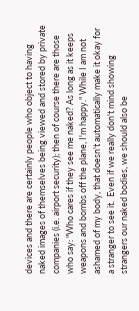devices and there are certainly people who object to having naked images of themselves being viewed and stored by private companies (i.e. airport security); then of course there are those who say: "Who cares if they see me naked? As long as it keeps weapons and bombs off the plane, I'm happy." While I am not ashamed of my body, that doesn't automatically make it okay for a stranger to see it.  Even if we really don't mind showing strangers our naked bodies, we should also be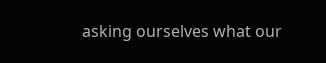asking ourselves what our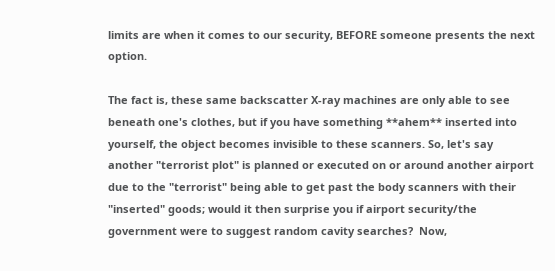limits are when it comes to our security, BEFORE someone presents the next option.

The fact is, these same backscatter X-ray machines are only able to see beneath one's clothes, but if you have something **ahem** inserted into yourself, the object becomes invisible to these scanners. So, let's say another "terrorist plot" is planned or executed on or around another airport due to the "terrorist" being able to get past the body scanners with their "inserted" goods; would it then surprise you if airport security/the government were to suggest random cavity searches?  Now,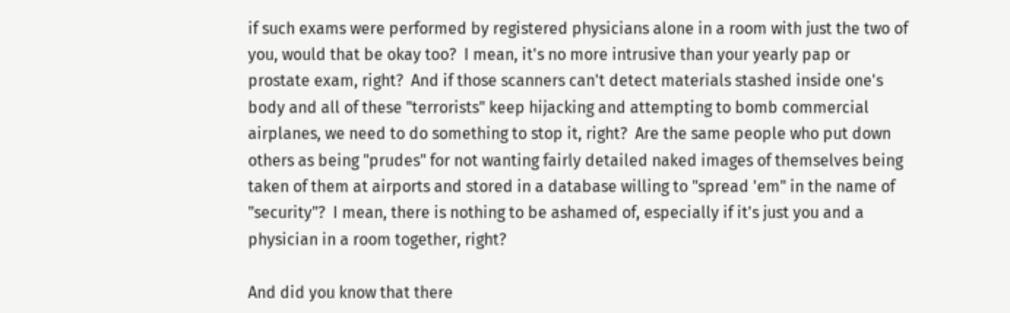if such exams were performed by registered physicians alone in a room with just the two of you, would that be okay too?  I mean, it's no more intrusive than your yearly pap or prostate exam, right?  And if those scanners can't detect materials stashed inside one's body and all of these "terrorists" keep hijacking and attempting to bomb commercial airplanes, we need to do something to stop it, right?  Are the same people who put down others as being "prudes" for not wanting fairly detailed naked images of themselves being taken of them at airports and stored in a database willing to "spread 'em" in the name of "security"?  I mean, there is nothing to be ashamed of, especially if it's just you and a physician in a room together, right?

And did you know that there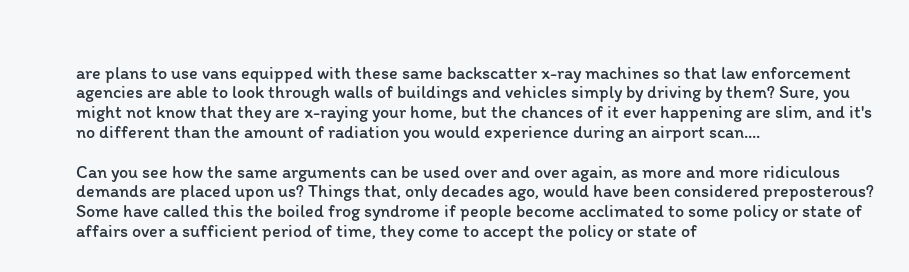are plans to use vans equipped with these same backscatter x-ray machines so that law enforcement agencies are able to look through walls of buildings and vehicles simply by driving by them? Sure, you might not know that they are x-raying your home, but the chances of it ever happening are slim, and it's no different than the amount of radiation you would experience during an airport scan....

Can you see how the same arguments can be used over and over again, as more and more ridiculous demands are placed upon us? Things that, only decades ago, would have been considered preposterous? Some have called this the boiled frog syndrome if people become acclimated to some policy or state of affairs over a sufficient period of time, they come to accept the policy or state of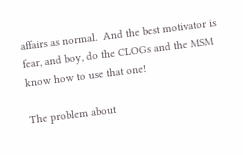affairs as normal.  And the best motivator is fear, and boy, do the CLOGs and the MSM know how to use that one!

The problem about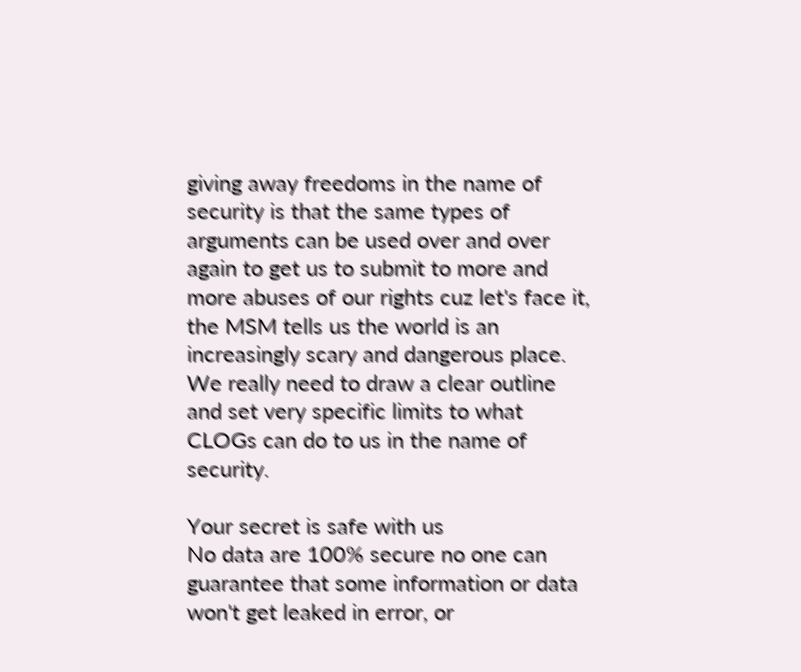giving away freedoms in the name of security is that the same types of arguments can be used over and over again to get us to submit to more and more abuses of our rights cuz let's face it, the MSM tells us the world is an increasingly scary and dangerous place.  We really need to draw a clear outline and set very specific limits to what CLOGs can do to us in the name of security.

Your secret is safe with us
No data are 100% secure no one can guarantee that some information or data won't get leaked in error, or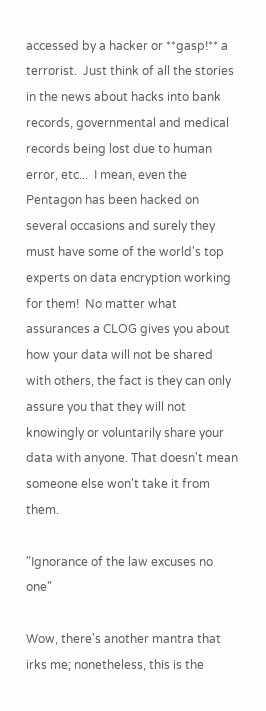accessed by a hacker or **gasp!** a terrorist.  Just think of all the stories in the news about hacks into bank records, governmental and medical records being lost due to human error, etc...  I mean, even the Pentagon has been hacked on several occasions and surely they must have some of the world's top experts on data encryption working for them!  No matter what assurances a CLOG gives you about how your data will not be shared with others, the fact is they can only assure you that they will not knowingly or voluntarily share your data with anyone. That doesn't mean someone else won't take it from them.

"Ignorance of the law excuses no one"

Wow, there's another mantra that irks me; nonetheless, this is the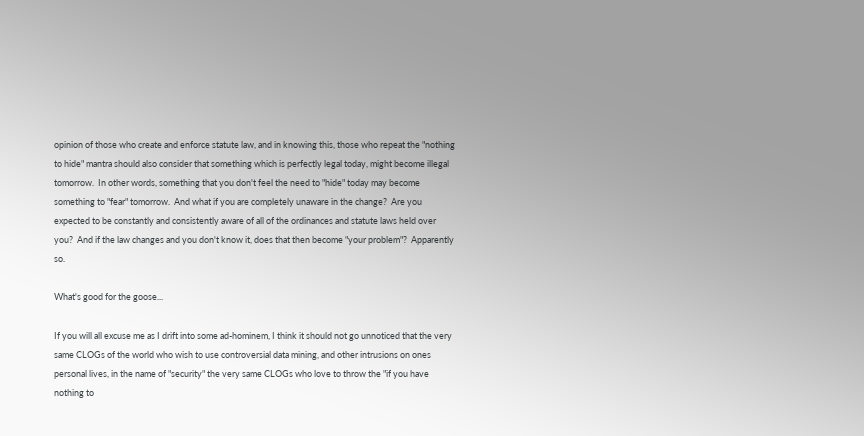opinion of those who create and enforce statute law, and in knowing this, those who repeat the "nothing to hide" mantra should also consider that something which is perfectly legal today, might become illegal tomorrow.  In other words, something that you don't feel the need to "hide" today may become something to "fear" tomorrow.  And what if you are completely unaware in the change?  Are you expected to be constantly and consistently aware of all of the ordinances and statute laws held over you?  And if the law changes and you don't know it, does that then become "your problem"?  Apparently so.

What's good for the goose...

If you will all excuse me as I drift into some ad-hominem, I think it should not go unnoticed that the very same CLOGs of the world who wish to use controversial data mining, and other intrusions on ones personal lives, in the name of "security" the very same CLOGs who love to throw the "if you have nothing to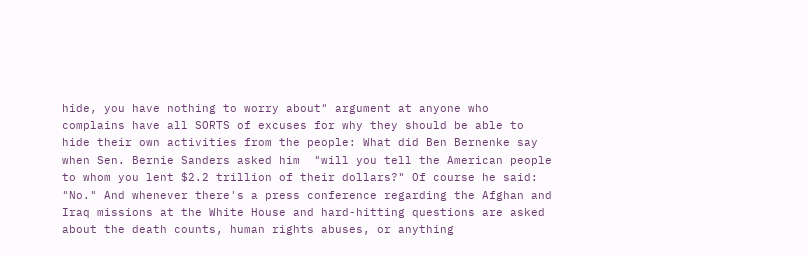hide, you have nothing to worry about" argument at anyone who complains have all SORTS of excuses for why they should be able to hide their own activities from the people: What did Ben Bernenke say when Sen. Bernie Sanders asked him  "will you tell the American people to whom you lent $2.2 trillion of their dollars?" Of course he said: "No." And whenever there's a press conference regarding the Afghan and Iraq missions at the White House and hard-hitting questions are asked about the death counts, human rights abuses, or anything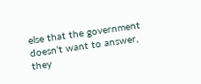else that the government doesn't want to answer, they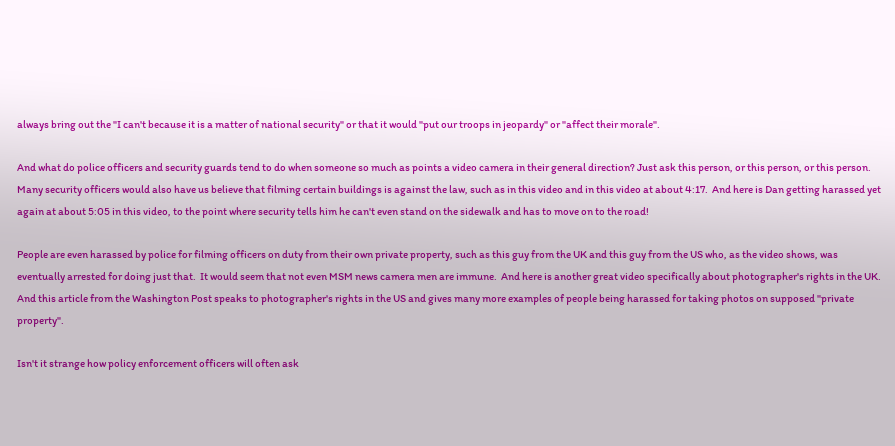always bring out the "I can't because it is a matter of national security" or that it would "put our troops in jeopardy" or "affect their morale".

And what do police officers and security guards tend to do when someone so much as points a video camera in their general direction? Just ask this person, or this person, or this person.  Many security officers would also have us believe that filming certain buildings is against the law, such as in this video and in this video at about 4:17.  And here is Dan getting harassed yet again at about 5:05 in this video, to the point where security tells him he can't even stand on the sidewalk and has to move on to the road!

People are even harassed by police for filming officers on duty from their own private property, such as this guy from the UK and this guy from the US who, as the video shows, was eventually arrested for doing just that.  It would seem that not even MSM news camera men are immune.  And here is another great video specifically about photographer's rights in the UK.  And this article from the Washington Post speaks to photographer's rights in the US and gives many more examples of people being harassed for taking photos on supposed "private property".

Isn't it strange how policy enforcement officers will often ask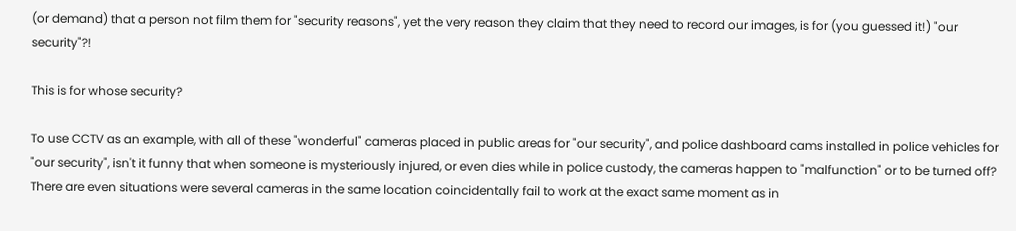(or demand) that a person not film them for "security reasons", yet the very reason they claim that they need to record our images, is for (you guessed it!) "our security"?!

This is for whose security?

To use CCTV as an example, with all of these "wonderful" cameras placed in public areas for "our security", and police dashboard cams installed in police vehicles for "our security", isn't it funny that when someone is mysteriously injured, or even dies while in police custody, the cameras happen to "malfunction" or to be turned off? There are even situations were several cameras in the same location coincidentally fail to work at the exact same moment as in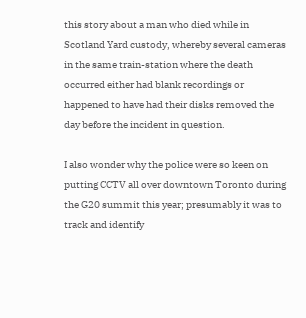this story about a man who died while in Scotland Yard custody, whereby several cameras in the same train-station where the death occurred either had blank recordings or happened to have had their disks removed the day before the incident in question.

I also wonder why the police were so keen on putting CCTV all over downtown Toronto during the G20 summit this year; presumably it was to track and identify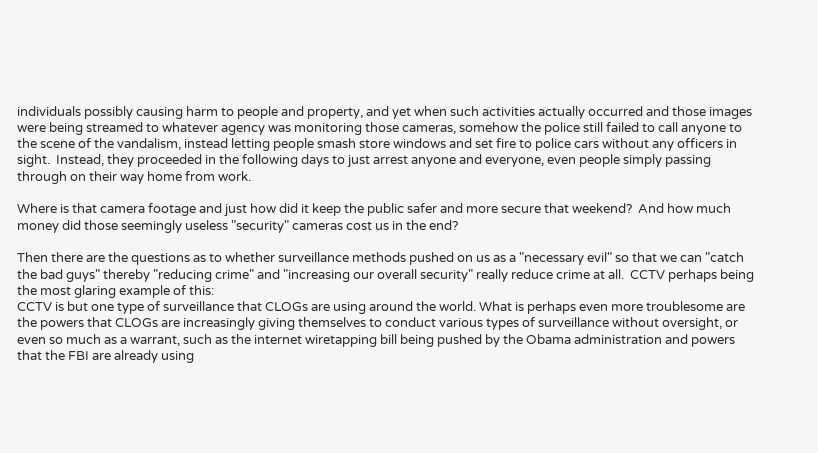individuals possibly causing harm to people and property, and yet when such activities actually occurred and those images were being streamed to whatever agency was monitoring those cameras, somehow the police still failed to call anyone to the scene of the vandalism, instead letting people smash store windows and set fire to police cars without any officers in sight.  Instead, they proceeded in the following days to just arrest anyone and everyone, even people simply passing through on their way home from work.

Where is that camera footage and just how did it keep the public safer and more secure that weekend?  And how much money did those seemingly useless "security" cameras cost us in the end?

Then there are the questions as to whether surveillance methods pushed on us as a "necessary evil" so that we can "catch the bad guys" thereby "reducing crime" and "increasing our overall security" really reduce crime at all.  CCTV perhaps being the most glaring example of this:
CCTV is but one type of surveillance that CLOGs are using around the world. What is perhaps even more troublesome are the powers that CLOGs are increasingly giving themselves to conduct various types of surveillance without oversight, or even so much as a warrant, such as the internet wiretapping bill being pushed by the Obama administration and powers that the FBI are already using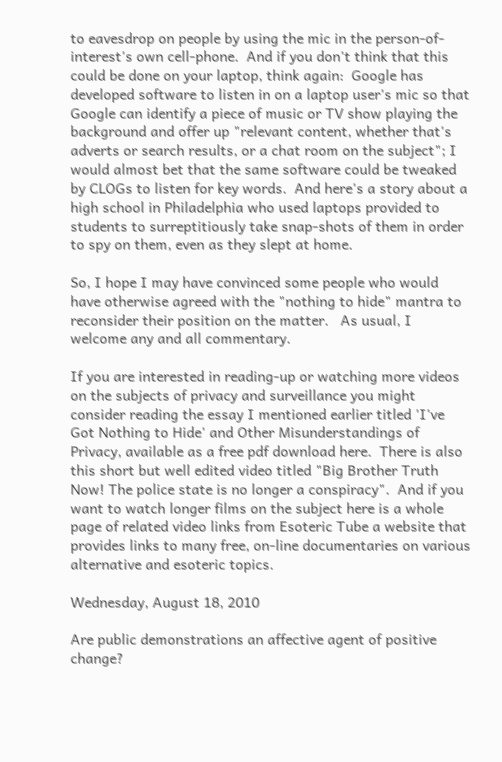to eavesdrop on people by using the mic in the person-of-interest's own cell-phone.  And if you don't think that this could be done on your laptop, think again:  Google has developed software to listen in on a laptop user's mic so that Google can identify a piece of music or TV show playing the background and offer up "relevant content, whether that's adverts or search results, or a chat room on the subject"; I would almost bet that the same software could be tweaked by CLOGs to listen for key words.  And here's a story about a high school in Philadelphia who used laptops provided to students to surreptitiously take snap-shots of them in order to spy on them, even as they slept at home.

So, I hope I may have convinced some people who would have otherwise agreed with the "nothing to hide" mantra to reconsider their position on the matter.   As usual, I welcome any and all commentary.

If you are interested in reading-up or watching more videos on the subjects of privacy and surveillance you might consider reading the essay I mentioned earlier titled 'I've Got Nothing to Hide' and Other Misunderstandings of Privacy, available as a free pdf download here.  There is also this short but well edited video titled "Big Brother Truth Now! The police state is no longer a conspiracy".  And if you want to watch longer films on the subject here is a whole page of related video links from Esoteric Tube a website that provides links to many free, on-line documentaries on various alternative and esoteric topics.

Wednesday, August 18, 2010

Are public demonstrations an affective agent of positive change?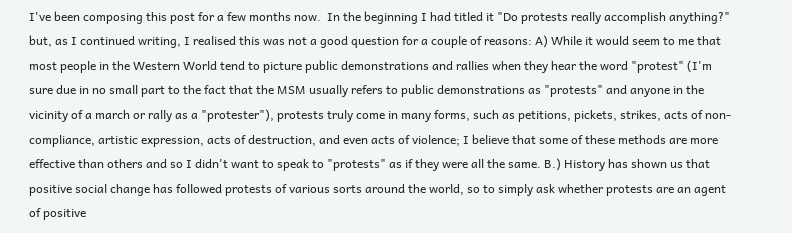I've been composing this post for a few months now.  In the beginning I had titled it "Do protests really accomplish anything?" but, as I continued writing, I realised this was not a good question for a couple of reasons: A) While it would seem to me that most people in the Western World tend to picture public demonstrations and rallies when they hear the word "protest" (I'm sure due in no small part to the fact that the MSM usually refers to public demonstrations as "protests" and anyone in the vicinity of a march or rally as a "protester"), protests truly come in many forms, such as petitions, pickets, strikes, acts of non-compliance, artistic expression, acts of destruction, and even acts of violence; I believe that some of these methods are more effective than others and so I didn't want to speak to "protests" as if they were all the same. B.) History has shown us that positive social change has followed protests of various sorts around the world, so to simply ask whether protests are an agent of positive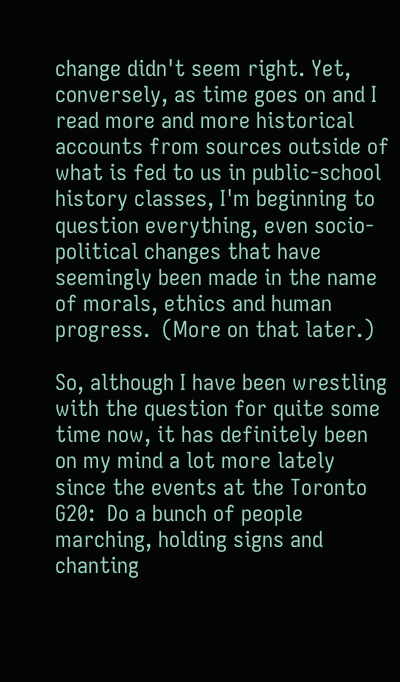change didn't seem right. Yet, conversely, as time goes on and I read more and more historical accounts from sources outside of what is fed to us in public-school history classes, I'm beginning to question everything, even socio-political changes that have seemingly been made in the name of morals, ethics and human progress.  (More on that later.)

So, although I have been wrestling with the question for quite some time now, it has definitely been on my mind a lot more lately since the events at the Toronto G20:  Do a bunch of people marching, holding signs and chanting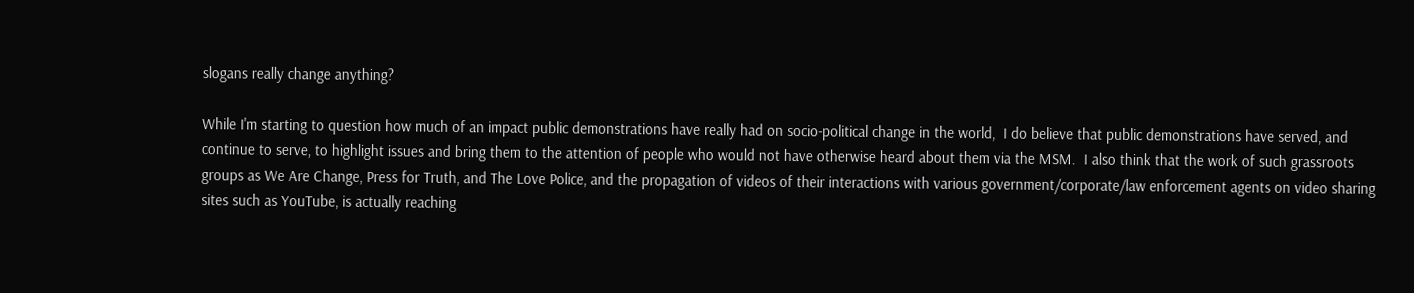slogans really change anything?

While I'm starting to question how much of an impact public demonstrations have really had on socio-political change in the world,  I do believe that public demonstrations have served, and continue to serve, to highlight issues and bring them to the attention of people who would not have otherwise heard about them via the MSM.  I also think that the work of such grassroots groups as We Are Change, Press for Truth, and The Love Police, and the propagation of videos of their interactions with various government/corporate/law enforcement agents on video sharing sites such as YouTube, is actually reaching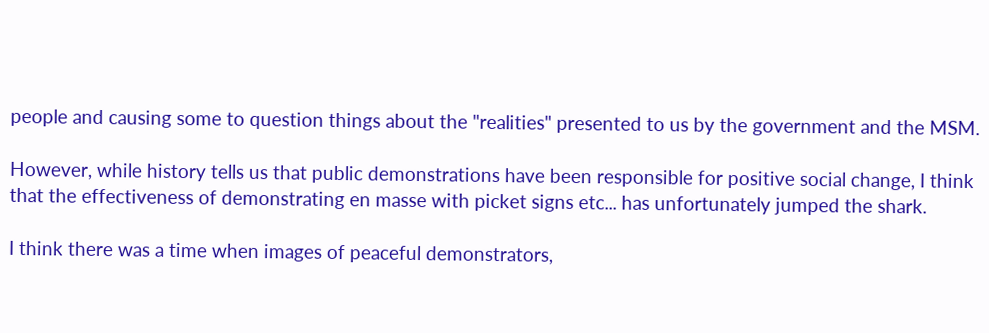people and causing some to question things about the "realities" presented to us by the government and the MSM.

However, while history tells us that public demonstrations have been responsible for positive social change, I think that the effectiveness of demonstrating en masse with picket signs etc... has unfortunately jumped the shark.

I think there was a time when images of peaceful demonstrators,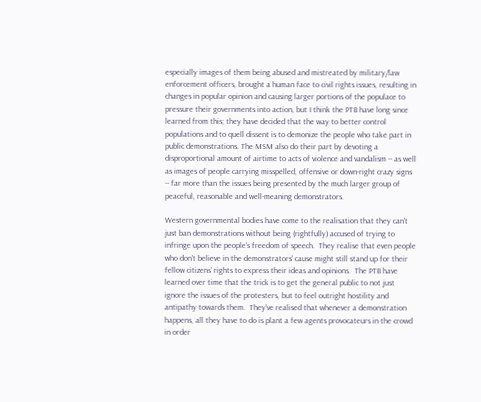especially images of them being abused and mistreated by military/law enforcement officers, brought a human face to civil rights issues, resulting in changes in popular opinion and causing larger portions of the populace to pressure their governments into action, but I think the PTB have long since learned from this; they have decided that the way to better control populations and to quell dissent is to demonize the people who take part in public demonstrations. The MSM also do their part by devoting a disproportional amount of airtime to acts of violence and vandalism -- as well as images of people carrying misspelled, offensive or down-right crazy signs -- far more than the issues being presented by the much larger group of peaceful, reasonable and well-meaning demonstrators.

Western governmental bodies have come to the realisation that they can't just ban demonstrations without being (rightfully) accused of trying to infringe upon the people's freedom of speech.  They realise that even people who don't believe in the demonstrators' cause might still stand up for their fellow citizens' rights to express their ideas and opinions.  The PTB have learned over time that the trick is to get the general public to not just ignore the issues of the protesters, but to feel outright hostility and antipathy towards them.  They've realised that whenever a demonstration happens, all they have to do is plant a few agents provocateurs in the crowd in order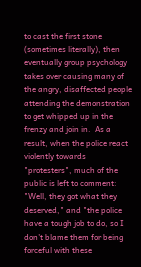to cast the first stone (sometimes literally), then eventually group psychology takes over causing many of the angry, disaffected people attending the demonstration to get whipped up in the frenzy and join in.  As a result, when the police react violently towards "protesters", much of the public is left to comment: "Well, they got what they deserved," and "the police have a tough job to do, so I don't blame them for being forceful with these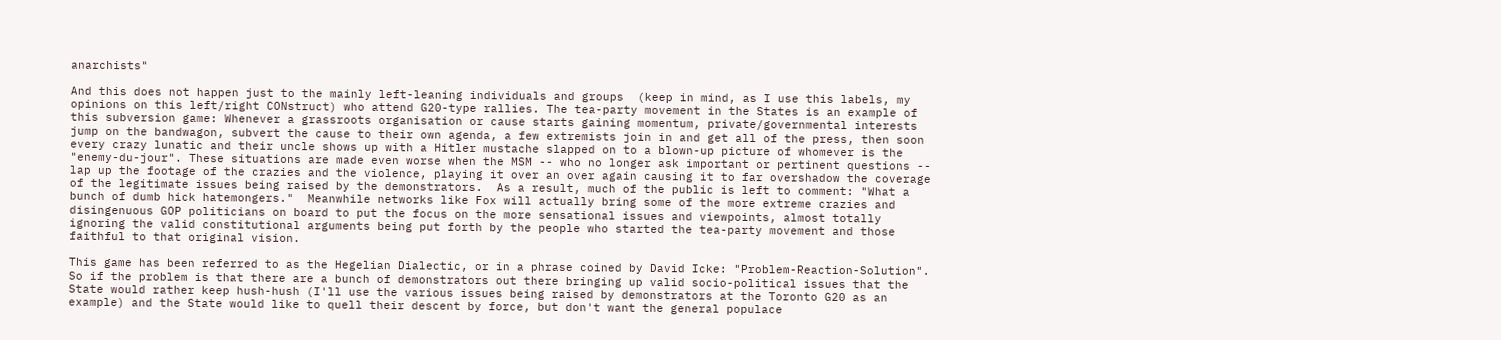anarchists"

And this does not happen just to the mainly left-leaning individuals and groups  (keep in mind, as I use this labels, my opinions on this left/right CONstruct) who attend G20-type rallies. The tea-party movement in the States is an example of this subversion game: Whenever a grassroots organisation or cause starts gaining momentum, private/governmental interests jump on the bandwagon, subvert the cause to their own agenda, a few extremists join in and get all of the press, then soon every crazy lunatic and their uncle shows up with a Hitler mustache slapped on to a blown-up picture of whomever is the "enemy-du-jour". These situations are made even worse when the MSM -- who no longer ask important or pertinent questions -- lap up the footage of the crazies and the violence, playing it over an over again causing it to far overshadow the coverage of the legitimate issues being raised by the demonstrators.  As a result, much of the public is left to comment: "What a bunch of dumb hick hatemongers."  Meanwhile networks like Fox will actually bring some of the more extreme crazies and disingenuous GOP politicians on board to put the focus on the more sensational issues and viewpoints, almost totally ignoring the valid constitutional arguments being put forth by the people who started the tea-party movement and those faithful to that original vision.

This game has been referred to as the Hegelian Dialectic, or in a phrase coined by David Icke: "Problem-Reaction-Solution".  So if the problem is that there are a bunch of demonstrators out there bringing up valid socio-political issues that the State would rather keep hush-hush (I'll use the various issues being raised by demonstrators at the Toronto G20 as an example) and the State would like to quell their descent by force, but don't want the general populace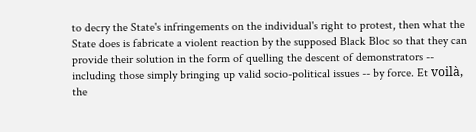to decry the State's infringements on the individual's right to protest, then what the State does is fabricate a violent reaction by the supposed Black Bloc so that they can provide their solution in the form of quelling the descent of demonstrators -- including those simply bringing up valid socio-political issues -- by force. Et voilà, the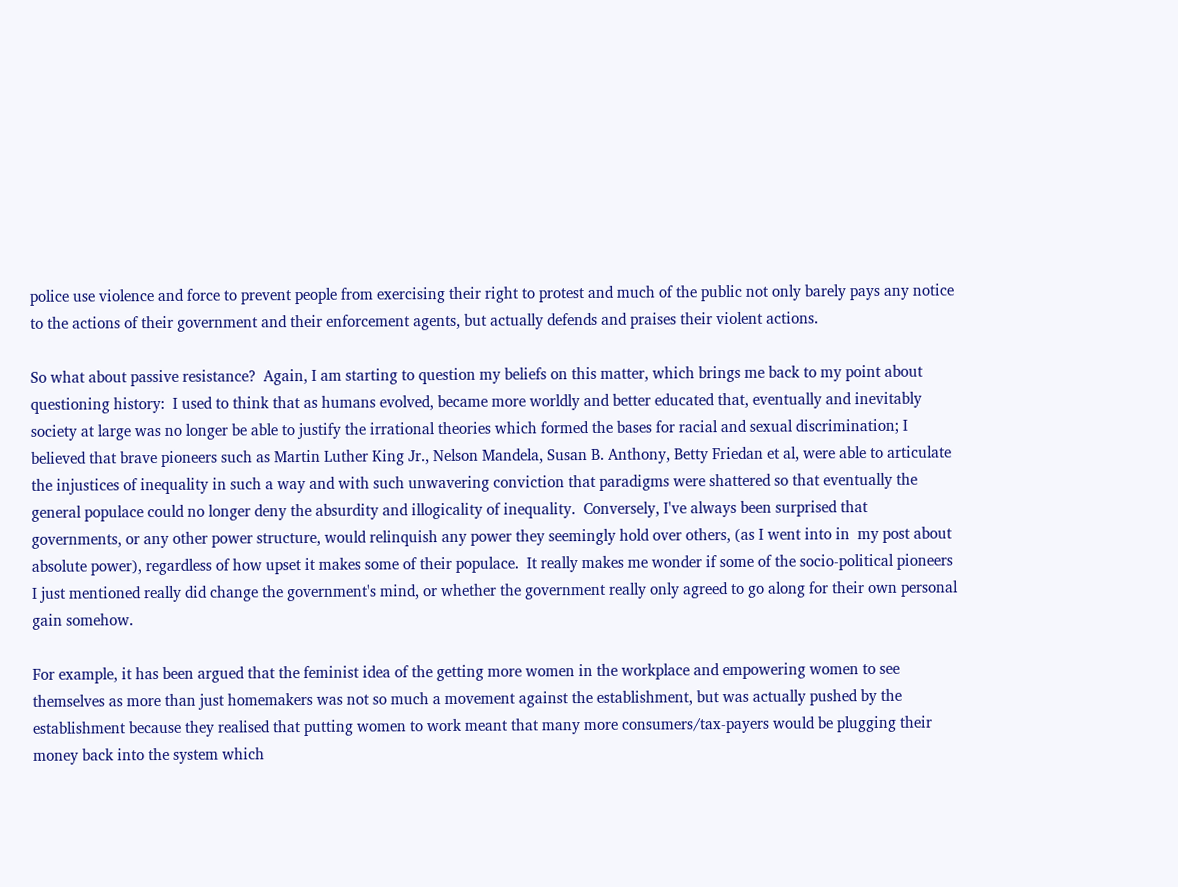police use violence and force to prevent people from exercising their right to protest and much of the public not only barely pays any notice to the actions of their government and their enforcement agents, but actually defends and praises their violent actions.

So what about passive resistance?  Again, I am starting to question my beliefs on this matter, which brings me back to my point about questioning history:  I used to think that as humans evolved, became more worldly and better educated that, eventually and inevitably society at large was no longer be able to justify the irrational theories which formed the bases for racial and sexual discrimination; I believed that brave pioneers such as Martin Luther King Jr., Nelson Mandela, Susan B. Anthony, Betty Friedan et al, were able to articulate the injustices of inequality in such a way and with such unwavering conviction that paradigms were shattered so that eventually the general populace could no longer deny the absurdity and illogicality of inequality.  Conversely, I've always been surprised that governments, or any other power structure, would relinquish any power they seemingly hold over others, (as I went into in  my post about absolute power), regardless of how upset it makes some of their populace.  It really makes me wonder if some of the socio-political pioneers I just mentioned really did change the government's mind, or whether the government really only agreed to go along for their own personal gain somehow.

For example, it has been argued that the feminist idea of the getting more women in the workplace and empowering women to see themselves as more than just homemakers was not so much a movement against the establishment, but was actually pushed by the establishment because they realised that putting women to work meant that many more consumers/tax-payers would be plugging their money back into the system which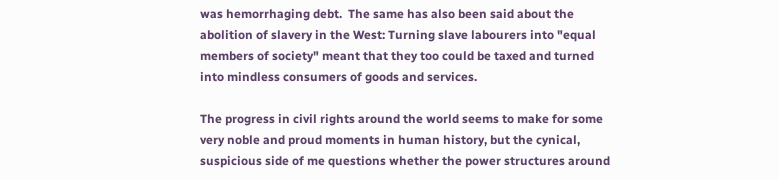was hemorrhaging debt.  The same has also been said about the abolition of slavery in the West: Turning slave labourers into "equal members of society" meant that they too could be taxed and turned into mindless consumers of goods and services.

The progress in civil rights around the world seems to make for some very noble and proud moments in human history, but the cynical, suspicious side of me questions whether the power structures around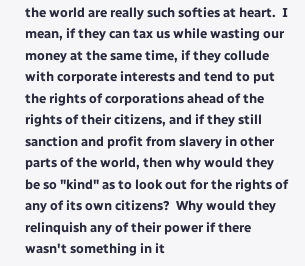the world are really such softies at heart.  I mean, if they can tax us while wasting our money at the same time, if they collude with corporate interests and tend to put the rights of corporations ahead of the rights of their citizens, and if they still sanction and profit from slavery in other parts of the world, then why would they be so "kind" as to look out for the rights of any of its own citizens?  Why would they relinquish any of their power if there wasn't something in it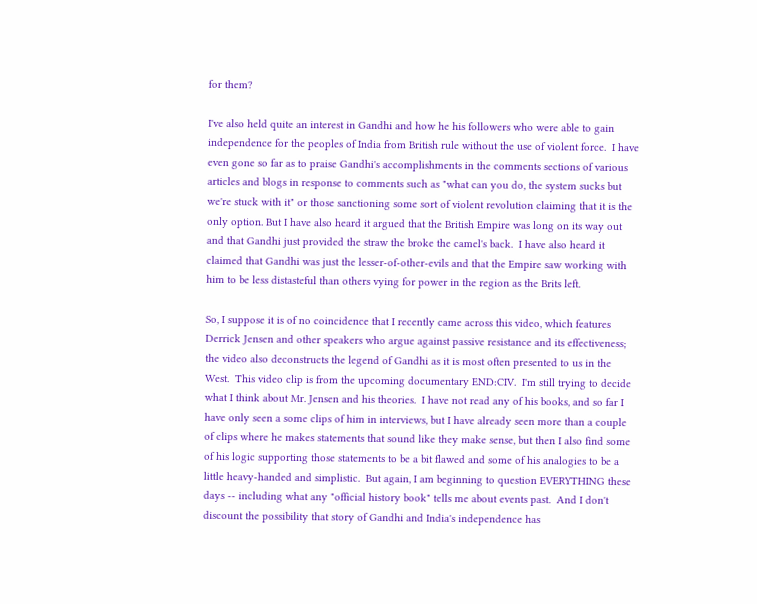for them?

I've also held quite an interest in Gandhi and how he his followers who were able to gain independence for the peoples of India from British rule without the use of violent force.  I have even gone so far as to praise Gandhi's accomplishments in the comments sections of various articles and blogs in response to comments such as "what can you do, the system sucks but we're stuck with it" or those sanctioning some sort of violent revolution claiming that it is the only option. But I have also heard it argued that the British Empire was long on its way out and that Gandhi just provided the straw the broke the camel's back.  I have also heard it claimed that Gandhi was just the lesser-of-other-evils and that the Empire saw working with him to be less distasteful than others vying for power in the region as the Brits left.

So, I suppose it is of no coincidence that I recently came across this video, which features Derrick Jensen and other speakers who argue against passive resistance and its effectiveness; the video also deconstructs the legend of Gandhi as it is most often presented to us in the West.  This video clip is from the upcoming documentary END:CIV.  I'm still trying to decide what I think about Mr. Jensen and his theories.  I have not read any of his books, and so far I have only seen a some clips of him in interviews, but I have already seen more than a couple of clips where he makes statements that sound like they make sense, but then I also find some of his logic supporting those statements to be a bit flawed and some of his analogies to be a little heavy-handed and simplistic.  But again, I am beginning to question EVERYTHING these days -- including what any "official history book" tells me about events past.  And I don't discount the possibility that story of Gandhi and India's independence has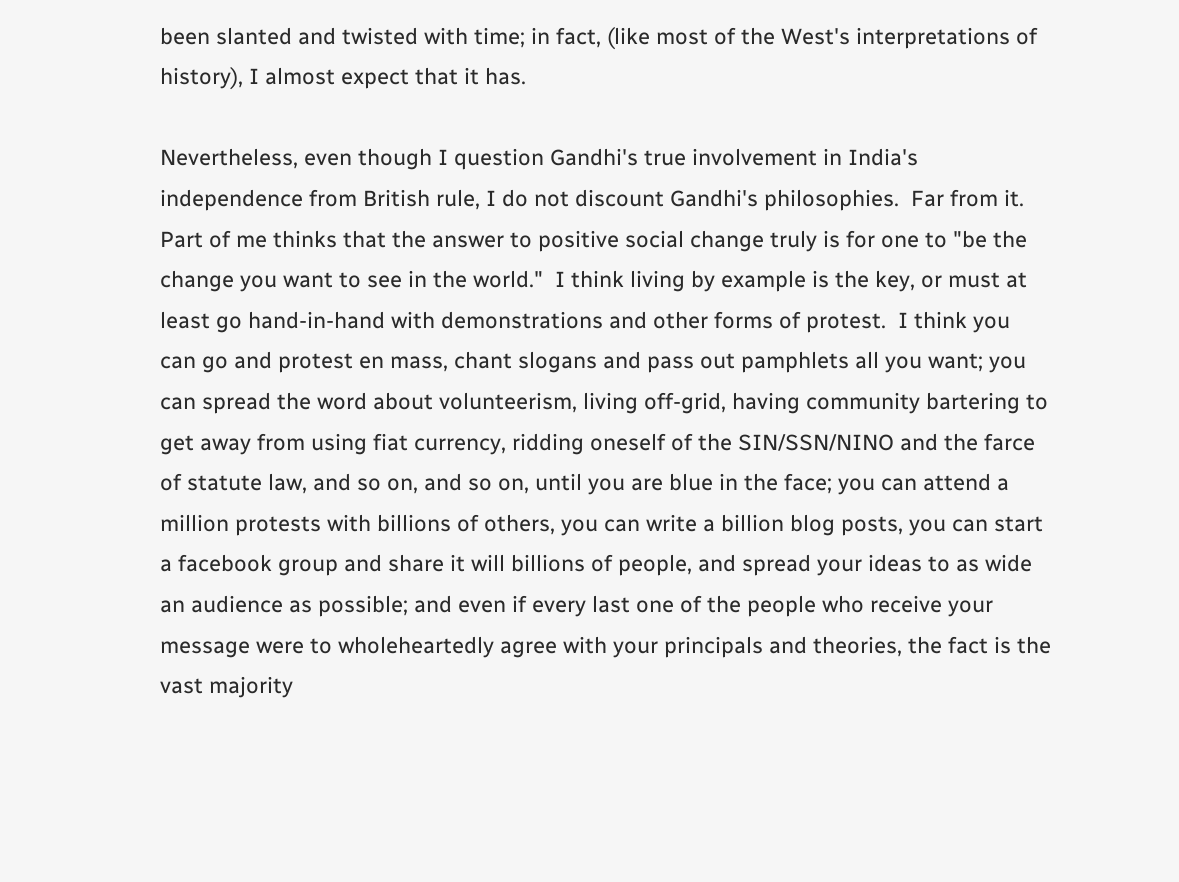been slanted and twisted with time; in fact, (like most of the West's interpretations of history), I almost expect that it has.

Nevertheless, even though I question Gandhi's true involvement in India's independence from British rule, I do not discount Gandhi's philosophies.  Far from it.  Part of me thinks that the answer to positive social change truly is for one to "be the change you want to see in the world."  I think living by example is the key, or must at least go hand-in-hand with demonstrations and other forms of protest.  I think you can go and protest en mass, chant slogans and pass out pamphlets all you want; you can spread the word about volunteerism, living off-grid, having community bartering to get away from using fiat currency, ridding oneself of the SIN/SSN/NINO and the farce of statute law, and so on, and so on, until you are blue in the face; you can attend a million protests with billions of others, you can write a billion blog posts, you can start a facebook group and share it will billions of people, and spread your ideas to as wide an audience as possible; and even if every last one of the people who receive your message were to wholeheartedly agree with your principals and theories, the fact is the vast majority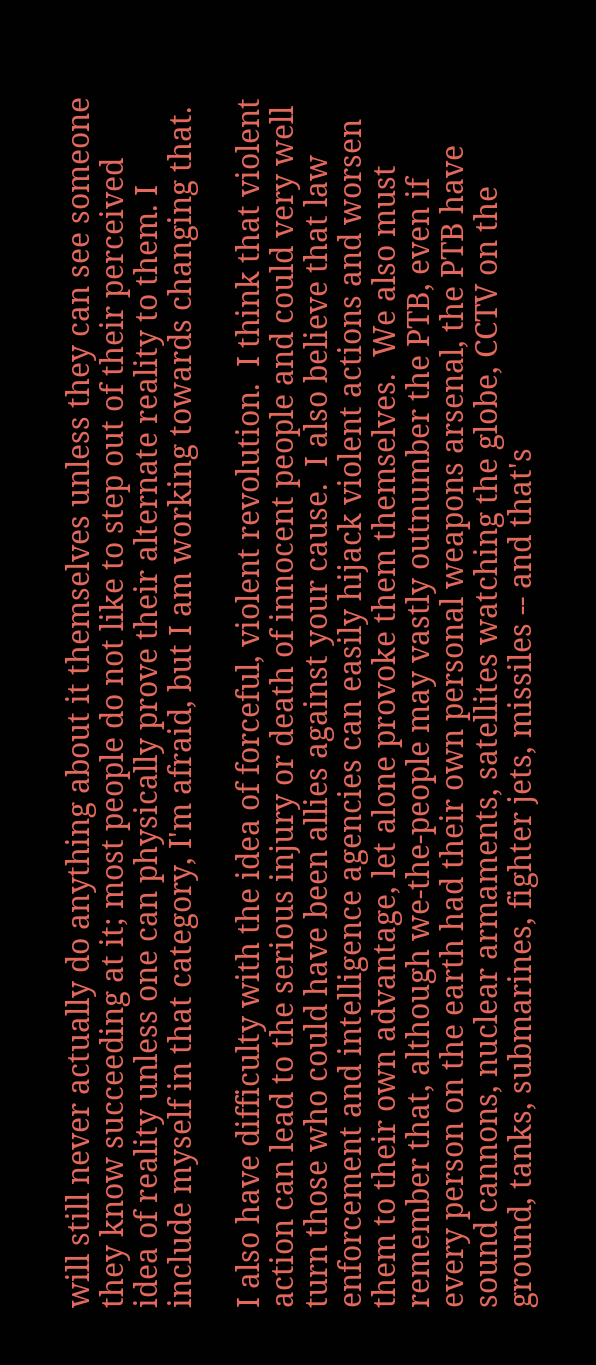will still never actually do anything about it themselves unless they can see someone they know succeeding at it; most people do not like to step out of their perceived idea of reality unless one can physically prove their alternate reality to them. I include myself in that category, I'm afraid, but I am working towards changing that.

I also have difficulty with the idea of forceful, violent revolution.  I think that violent action can lead to the serious injury or death of innocent people and could very well turn those who could have been allies against your cause.  I also believe that law enforcement and intelligence agencies can easily hijack violent actions and worsen them to their own advantage, let alone provoke them themselves.  We also must remember that, although we-the-people may vastly outnumber the PTB, even if every person on the earth had their own personal weapons arsenal, the PTB have sound cannons, nuclear armaments, satellites watching the globe, CCTV on the ground, tanks, submarines, fighter jets, missiles -- and that's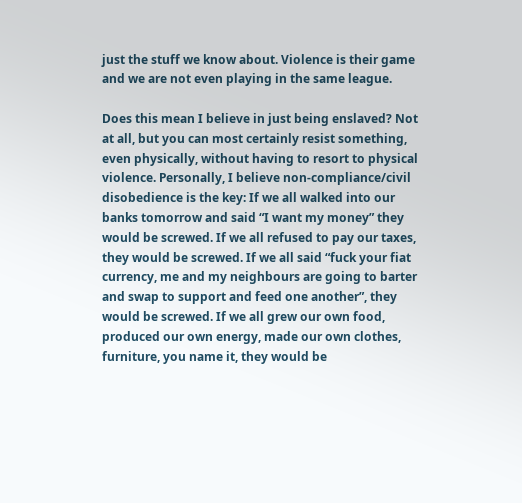just the stuff we know about. Violence is their game and we are not even playing in the same league.

Does this mean I believe in just being enslaved? Not at all, but you can most certainly resist something, even physically, without having to resort to physical violence. Personally, I believe non-compliance/civil disobedience is the key: If we all walked into our banks tomorrow and said “I want my money” they would be screwed. If we all refused to pay our taxes, they would be screwed. If we all said “fuck your fiat currency, me and my neighbours are going to barter and swap to support and feed one another”, they would be screwed. If we all grew our own food, produced our own energy, made our own clothes, furniture, you name it, they would be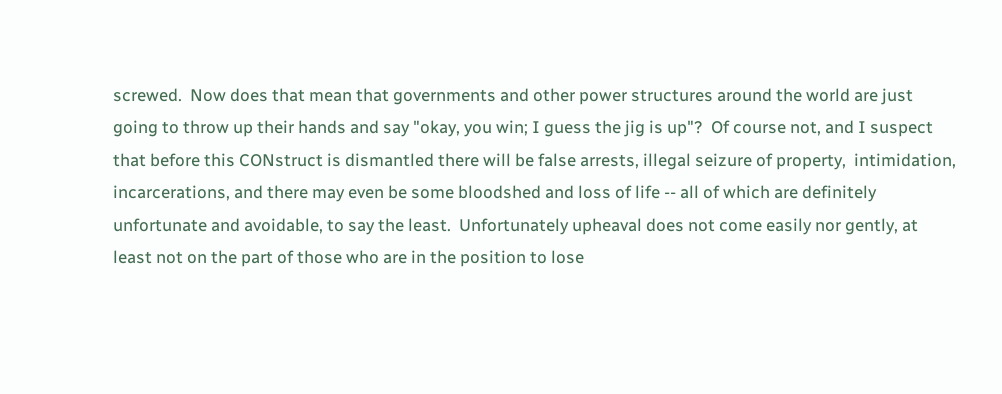screwed.  Now does that mean that governments and other power structures around the world are just going to throw up their hands and say "okay, you win; I guess the jig is up"?  Of course not, and I suspect that before this CONstruct is dismantled there will be false arrests, illegal seizure of property,  intimidation, incarcerations, and there may even be some bloodshed and loss of life -- all of which are definitely unfortunate and avoidable, to say the least.  Unfortunately upheaval does not come easily nor gently, at least not on the part of those who are in the position to lose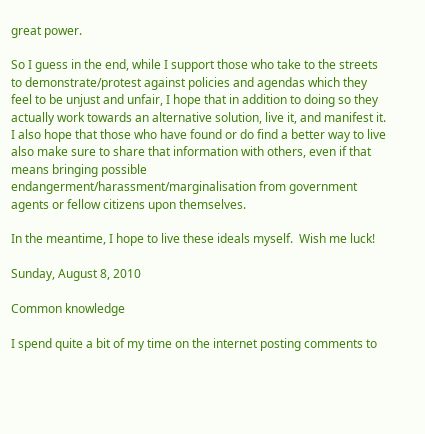great power.

So I guess in the end, while I support those who take to the streets to demonstrate/protest against policies and agendas which they feel to be unjust and unfair, I hope that in addition to doing so they actually work towards an alternative solution, live it, and manifest it.  I also hope that those who have found or do find a better way to live also make sure to share that information with others, even if that means bringing possible endangerment/harassment/marginalisation from government agents or fellow citizens upon themselves.

In the meantime, I hope to live these ideals myself.  Wish me luck!

Sunday, August 8, 2010

Common knowledge

I spend quite a bit of my time on the internet posting comments to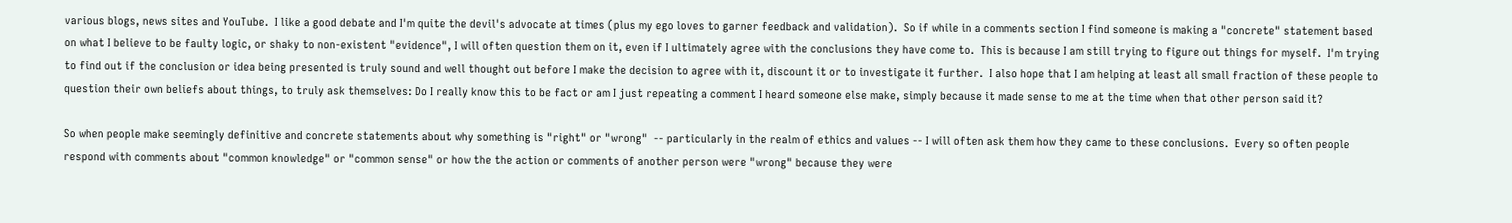various blogs, news sites and YouTube.  I like a good debate and I'm quite the devil's advocate at times (plus my ego loves to garner feedback and validation).  So if while in a comments section I find someone is making a "concrete" statement based on what I believe to be faulty logic, or shaky to non-existent "evidence", I will often question them on it, even if I ultimately agree with the conclusions they have come to.  This is because I am still trying to figure out things for myself.  I'm trying to find out if the conclusion or idea being presented is truly sound and well thought out before I make the decision to agree with it, discount it or to investigate it further.  I also hope that I am helping at least all small fraction of these people to question their own beliefs about things, to truly ask themselves: Do I really know this to be fact or am I just repeating a comment I heard someone else make, simply because it made sense to me at the time when that other person said it?

So when people make seemingly definitive and concrete statements about why something is "right" or "wrong"  -- particularly in the realm of ethics and values -- I will often ask them how they came to these conclusions.  Every so often people respond with comments about "common knowledge" or "common sense" or how the the action or comments of another person were "wrong" because they were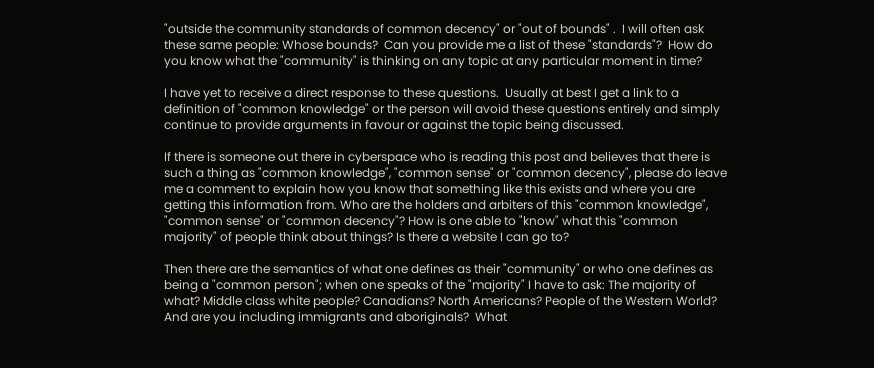"outside the community standards of common decency" or "out of bounds" .  I will often ask these same people: Whose bounds?  Can you provide me a list of these "standards"?  How do you know what the "community" is thinking on any topic at any particular moment in time?

I have yet to receive a direct response to these questions.  Usually at best I get a link to a definition of "common knowledge" or the person will avoid these questions entirely and simply continue to provide arguments in favour or against the topic being discussed.

If there is someone out there in cyberspace who is reading this post and believes that there is such a thing as "common knowledge", "common sense" or "common decency", please do leave me a comment to explain how you know that something like this exists and where you are getting this information from. Who are the holders and arbiters of this "common knowledge", "common sense" or "common decency"? How is one able to "know" what this "common majority" of people think about things? Is there a website I can go to?

Then there are the semantics of what one defines as their "community" or who one defines as being a "common person"; when one speaks of the "majority" I have to ask: The majority of what? Middle class white people? Canadians? North Americans? People of the Western World? And are you including immigrants and aboriginals?  What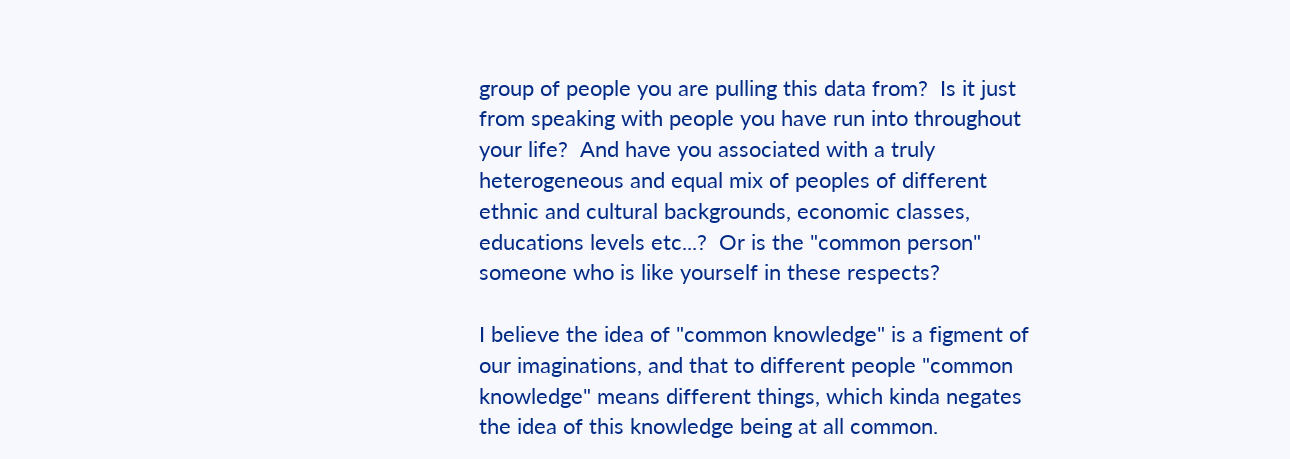group of people you are pulling this data from?  Is it just from speaking with people you have run into throughout your life?  And have you associated with a truly heterogeneous and equal mix of peoples of different ethnic and cultural backgrounds, economic classes, educations levels etc...?  Or is the "common person" someone who is like yourself in these respects?

I believe the idea of "common knowledge" is a figment of our imaginations, and that to different people "common knowledge" means different things, which kinda negates the idea of this knowledge being at all common.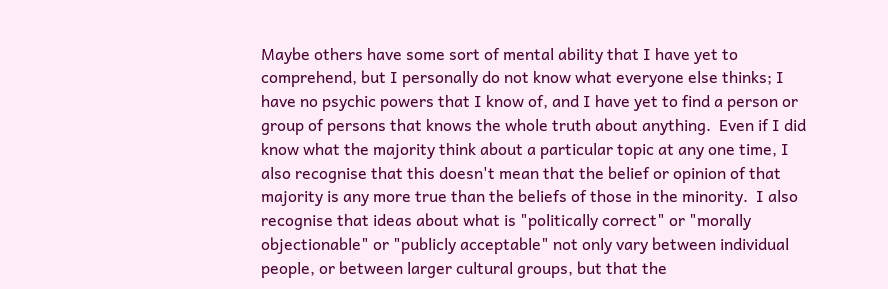Maybe others have some sort of mental ability that I have yet to comprehend, but I personally do not know what everyone else thinks; I have no psychic powers that I know of, and I have yet to find a person or group of persons that knows the whole truth about anything.  Even if I did know what the majority think about a particular topic at any one time, I also recognise that this doesn't mean that the belief or opinion of that majority is any more true than the beliefs of those in the minority.  I also recognise that ideas about what is "politically correct" or "morally objectionable" or "publicly acceptable" not only vary between individual people, or between larger cultural groups, but that the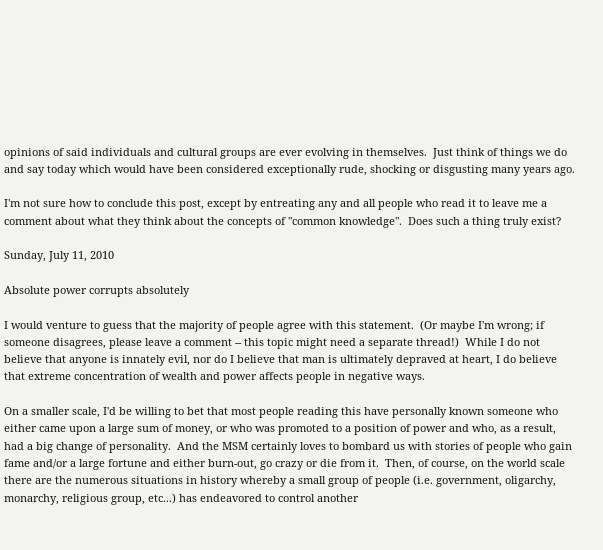opinions of said individuals and cultural groups are ever evolving in themselves.  Just think of things we do and say today which would have been considered exceptionally rude, shocking or disgusting many years ago.

I'm not sure how to conclude this post, except by entreating any and all people who read it to leave me a comment about what they think about the concepts of "common knowledge".  Does such a thing truly exist?

Sunday, July 11, 2010

Absolute power corrupts absolutely

I would venture to guess that the majority of people agree with this statement.  (Or maybe I'm wrong; if someone disagrees, please leave a comment -- this topic might need a separate thread!)  While I do not believe that anyone is innately evil, nor do I believe that man is ultimately depraved at heart, I do believe that extreme concentration of wealth and power affects people in negative ways.

On a smaller scale, I'd be willing to bet that most people reading this have personally known someone who either came upon a large sum of money, or who was promoted to a position of power and who, as a result, had a big change of personality.  And the MSM certainly loves to bombard us with stories of people who gain fame and/or a large fortune and either burn-out, go crazy or die from it.  Then, of course, on the world scale there are the numerous situations in history whereby a small group of people (i.e. government, oligarchy, monarchy, religious group, etc...) has endeavored to control another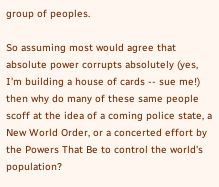group of peoples.

So assuming most would agree that absolute power corrupts absolutely (yes, I'm building a house of cards -- sue me!) then why do many of these same people scoff at the idea of a coming police state, a New World Order, or a concerted effort by the Powers That Be to control the world's population?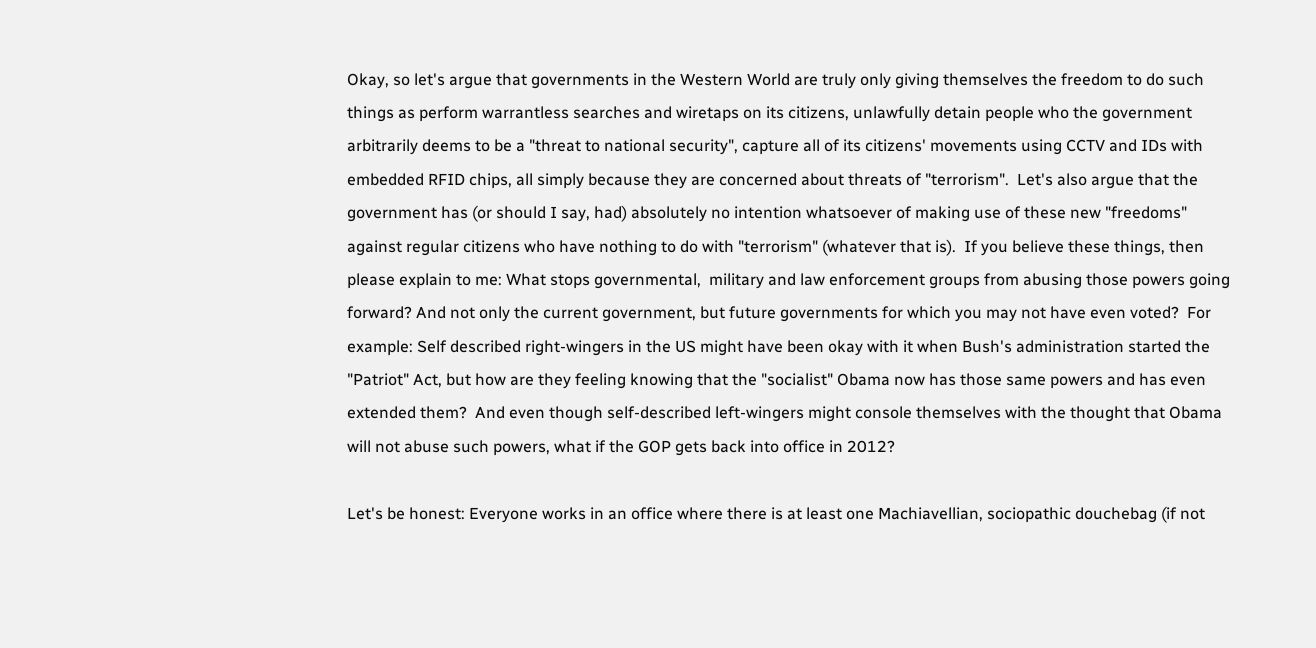Okay, so let's argue that governments in the Western World are truly only giving themselves the freedom to do such things as perform warrantless searches and wiretaps on its citizens, unlawfully detain people who the government arbitrarily deems to be a "threat to national security", capture all of its citizens' movements using CCTV and IDs with embedded RFID chips, all simply because they are concerned about threats of "terrorism".  Let's also argue that the government has (or should I say, had) absolutely no intention whatsoever of making use of these new "freedoms" against regular citizens who have nothing to do with "terrorism" (whatever that is).  If you believe these things, then please explain to me: What stops governmental,  military and law enforcement groups from abusing those powers going forward? And not only the current government, but future governments for which you may not have even voted?  For example: Self described right-wingers in the US might have been okay with it when Bush's administration started the "Patriot" Act, but how are they feeling knowing that the "socialist" Obama now has those same powers and has even extended them?  And even though self-described left-wingers might console themselves with the thought that Obama will not abuse such powers, what if the GOP gets back into office in 2012?

Let's be honest: Everyone works in an office where there is at least one Machiavellian, sociopathic douchebag (if not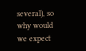several), so why would we expect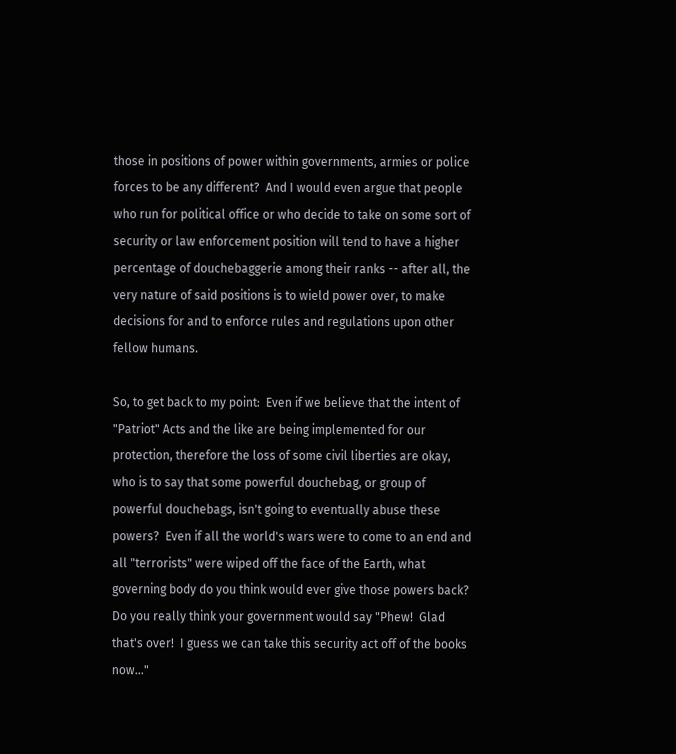those in positions of power within governments, armies or police forces to be any different?  And I would even argue that people who run for political office or who decide to take on some sort of security or law enforcement position will tend to have a higher percentage of douchebaggerie among their ranks -- after all, the very nature of said positions is to wield power over, to make decisions for and to enforce rules and regulations upon other fellow humans.

So, to get back to my point:  Even if we believe that the intent of "Patriot" Acts and the like are being implemented for our protection, therefore the loss of some civil liberties are okay, who is to say that some powerful douchebag, or group of powerful douchebags, isn't going to eventually abuse these powers?  Even if all the world's wars were to come to an end and all "terrorists" were wiped off the face of the Earth, what governing body do you think would ever give those powers back?  Do you really think your government would say "Phew!  Glad that's over!  I guess we can take this security act off of the books now..."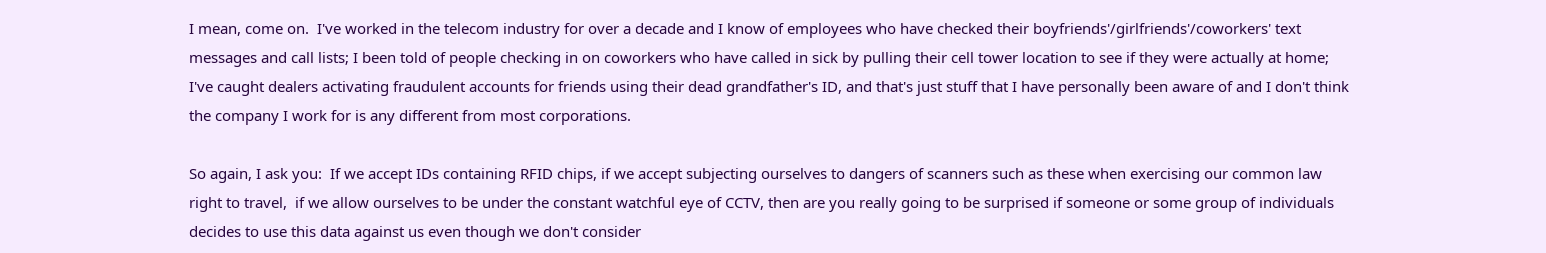I mean, come on.  I've worked in the telecom industry for over a decade and I know of employees who have checked their boyfriends'/girlfriends'/coworkers' text messages and call lists; I been told of people checking in on coworkers who have called in sick by pulling their cell tower location to see if they were actually at home; I've caught dealers activating fraudulent accounts for friends using their dead grandfather's ID, and that's just stuff that I have personally been aware of and I don't think the company I work for is any different from most corporations.

So again, I ask you:  If we accept IDs containing RFID chips, if we accept subjecting ourselves to dangers of scanners such as these when exercising our common law right to travel,  if we allow ourselves to be under the constant watchful eye of CCTV, then are you really going to be surprised if someone or some group of individuals decides to use this data against us even though we don't consider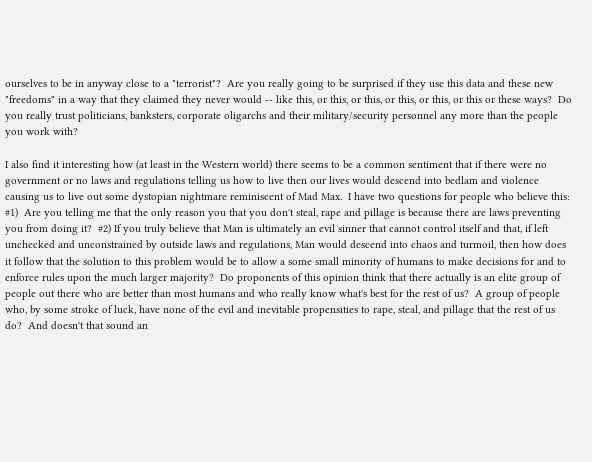ourselves to be in anyway close to a "terrorist"?  Are you really going to be surprised if they use this data and these new "freedoms" in a way that they claimed they never would -- like this, or this, or this, or this, or this, or this or these ways?  Do you really trust politicians, banksters, corporate oligarchs and their military/security personnel any more than the people you work with?

I also find it interesting how (at least in the Western world) there seems to be a common sentiment that if there were no government or no laws and regulations telling us how to live then our lives would descend into bedlam and violence causing us to live out some dystopian nightmare reminiscent of Mad Max.  I have two questions for people who believe this:  #1)  Are you telling me that the only reason you that you don't steal, rape and pillage is because there are laws preventing you from doing it?  #2) If you truly believe that Man is ultimately an evil sinner that cannot control itself and that, if left unchecked and unconstrained by outside laws and regulations, Man would descend into chaos and turmoil, then how does it follow that the solution to this problem would be to allow a some small minority of humans to make decisions for and to enforce rules upon the much larger majority?  Do proponents of this opinion think that there actually is an elite group of people out there who are better than most humans and who really know what's best for the rest of us?  A group of people who, by some stroke of luck, have none of the evil and inevitable propensities to rape, steal, and pillage that the rest of us do?  And doesn't that sound an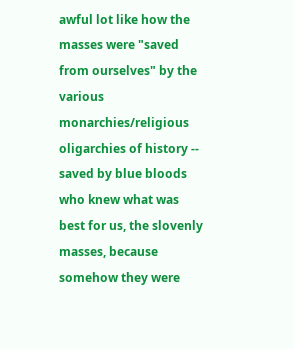awful lot like how the masses were "saved from ourselves" by the various monarchies/religious oligarchies of history -- saved by blue bloods who knew what was best for us, the slovenly masses, because somehow they were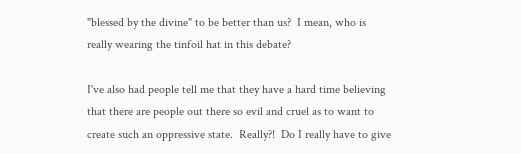"blessed by the divine" to be better than us?  I mean, who is really wearing the tinfoil hat in this debate?

I've also had people tell me that they have a hard time believing that there are people out there so evil and cruel as to want to create such an oppressive state.  Really?!  Do I really have to give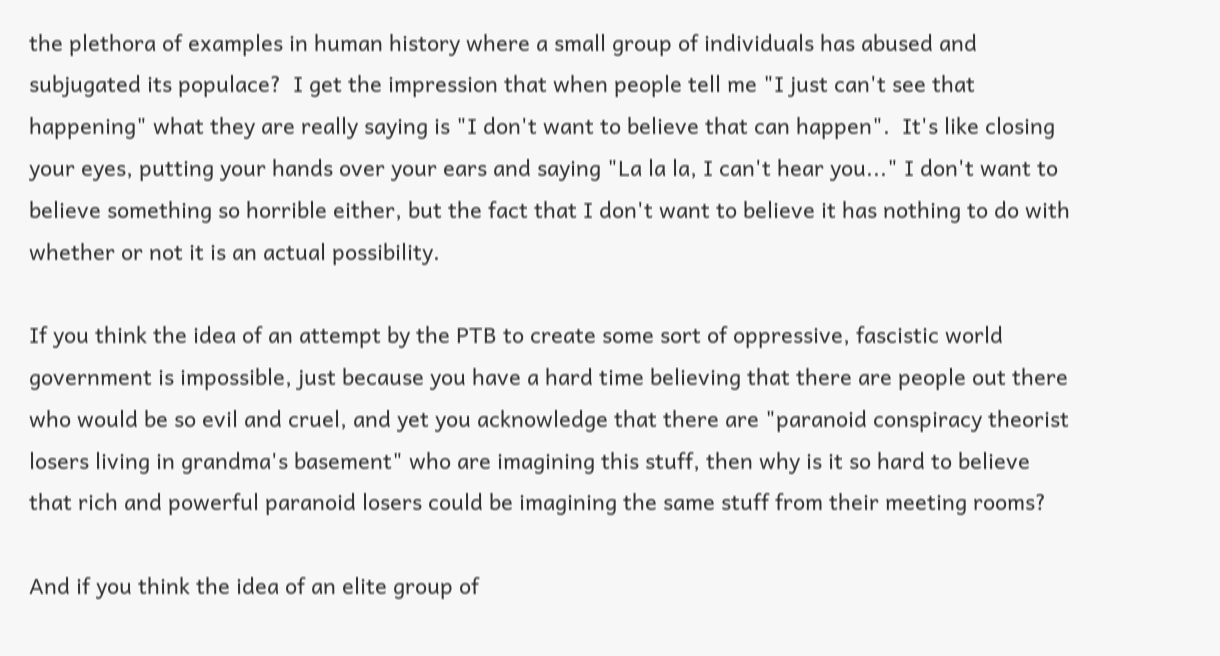the plethora of examples in human history where a small group of individuals has abused and subjugated its populace?  I get the impression that when people tell me "I just can't see that happening" what they are really saying is "I don't want to believe that can happen".  It's like closing your eyes, putting your hands over your ears and saying "La la la, I can't hear you..." I don't want to believe something so horrible either, but the fact that I don't want to believe it has nothing to do with whether or not it is an actual possibility.

If you think the idea of an attempt by the PTB to create some sort of oppressive, fascistic world government is impossible, just because you have a hard time believing that there are people out there who would be so evil and cruel, and yet you acknowledge that there are "paranoid conspiracy theorist losers living in grandma's basement" who are imagining this stuff, then why is it so hard to believe that rich and powerful paranoid losers could be imagining the same stuff from their meeting rooms?

And if you think the idea of an elite group of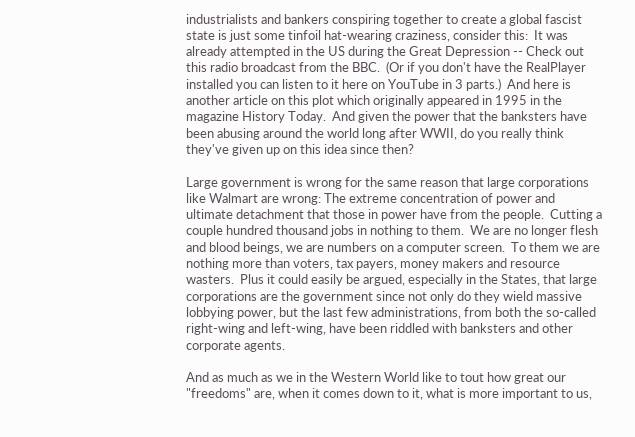industrialists and bankers conspiring together to create a global fascist state is just some tinfoil hat-wearing craziness, consider this:  It was already attempted in the US during the Great Depression -- Check out this radio broadcast from the BBC.  (Or if you don't have the RealPlayer installed you can listen to it here on YouTube in 3 parts.)  And here is another article on this plot which originally appeared in 1995 in the magazine History Today.  And given the power that the banksters have been abusing around the world long after WWII, do you really think they've given up on this idea since then?

Large government is wrong for the same reason that large corporations like Walmart are wrong: The extreme concentration of power and ultimate detachment that those in power have from the people.  Cutting a couple hundred thousand jobs in nothing to them.  We are no longer flesh and blood beings, we are numbers on a computer screen.  To them we are nothing more than voters, tax payers, money makers and resource wasters.  Plus it could easily be argued, especially in the States, that large corporations are the government since not only do they wield massive lobbying power, but the last few administrations, from both the so-called right-wing and left-wing, have been riddled with banksters and other corporate agents.

And as much as we in the Western World like to tout how great our "freedoms" are, when it comes down to it, what is more important to us,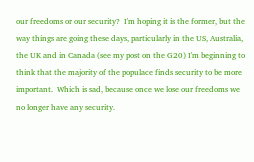our freedoms or our security?  I'm hoping it is the former, but the way things are going these days, particularly in the US, Australia, the UK and in Canada (see my post on the G20) I'm beginning to think that the majority of the populace finds security to be more important.  Which is sad, because once we lose our freedoms we no longer have any security.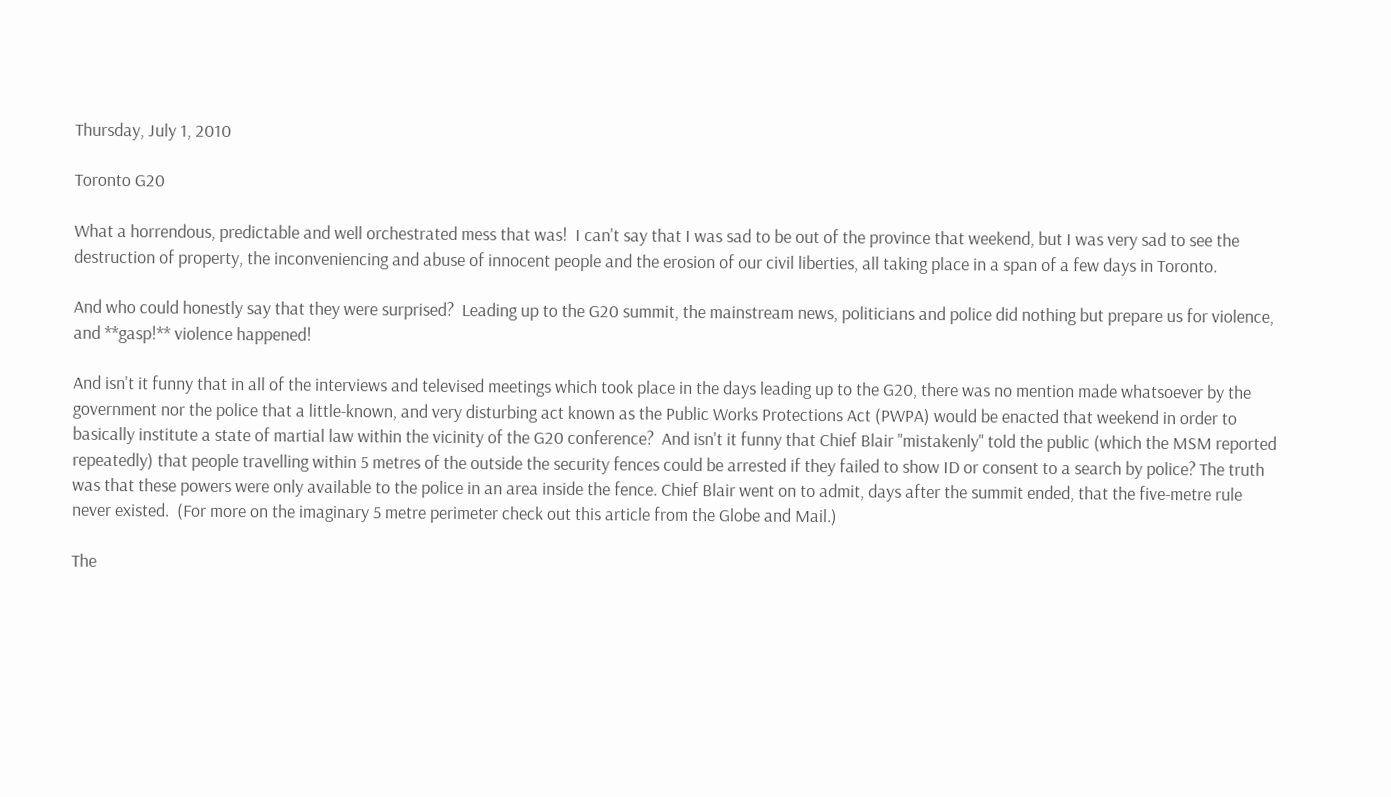Thursday, July 1, 2010

Toronto G20

What a horrendous, predictable and well orchestrated mess that was!  I can't say that I was sad to be out of the province that weekend, but I was very sad to see the destruction of property, the inconveniencing and abuse of innocent people and the erosion of our civil liberties, all taking place in a span of a few days in Toronto.

And who could honestly say that they were surprised?  Leading up to the G20 summit, the mainstream news, politicians and police did nothing but prepare us for violence, and **gasp!** violence happened!

And isn't it funny that in all of the interviews and televised meetings which took place in the days leading up to the G20, there was no mention made whatsoever by the government nor the police that a little-known, and very disturbing act known as the Public Works Protections Act (PWPA) would be enacted that weekend in order to basically institute a state of martial law within the vicinity of the G20 conference?  And isn't it funny that Chief Blair "mistakenly" told the public (which the MSM reported repeatedly) that people travelling within 5 metres of the outside the security fences could be arrested if they failed to show ID or consent to a search by police? The truth was that these powers were only available to the police in an area inside the fence. Chief Blair went on to admit, days after the summit ended, that the five-metre rule never existed.  (For more on the imaginary 5 metre perimeter check out this article from the Globe and Mail.)

The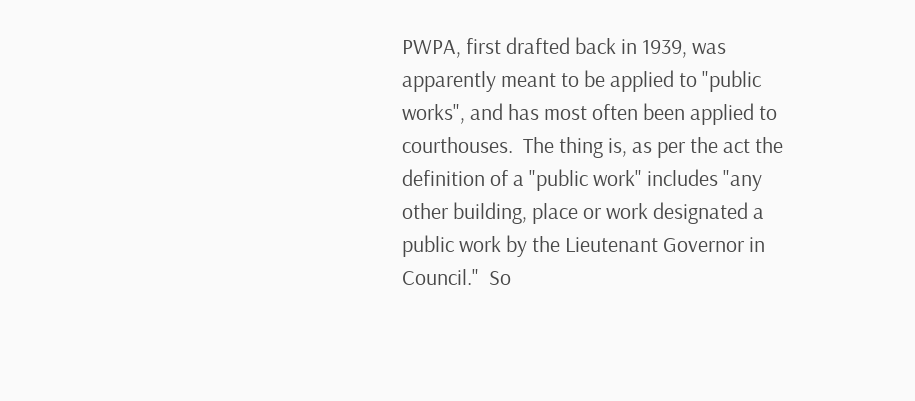PWPA, first drafted back in 1939, was apparently meant to be applied to "public works", and has most often been applied to courthouses.  The thing is, as per the act the definition of a "public work" includes "any other building, place or work designated a public work by the Lieutenant Governor in Council."  So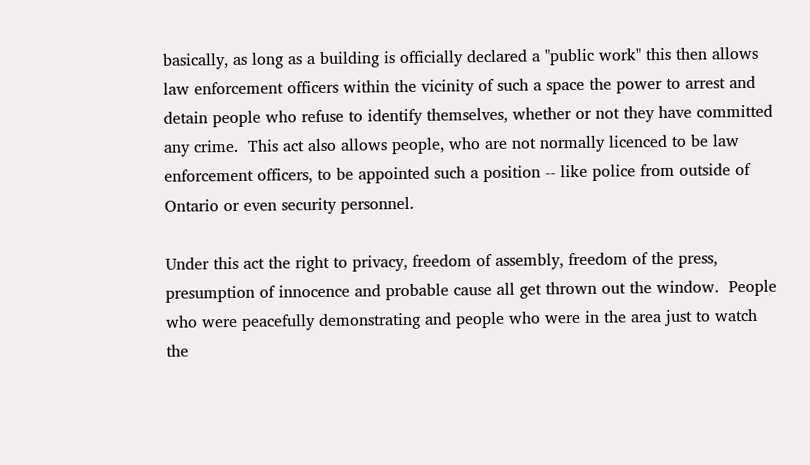basically, as long as a building is officially declared a "public work" this then allows law enforcement officers within the vicinity of such a space the power to arrest and detain people who refuse to identify themselves, whether or not they have committed any crime.  This act also allows people, who are not normally licenced to be law enforcement officers, to be appointed such a position -- like police from outside of Ontario or even security personnel.

Under this act the right to privacy, freedom of assembly, freedom of the press, presumption of innocence and probable cause all get thrown out the window.  People who were peacefully demonstrating and people who were in the area just to watch the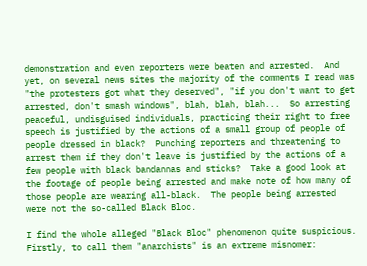demonstration and even reporters were beaten and arrested.  And yet, on several news sites the majority of the comments I read was "the protesters got what they deserved", "if you don't want to get arrested, don't smash windows", blah, blah, blah...  So arresting peaceful, undisguised individuals, practicing their right to free speech is justified by the actions of a small group of people of people dressed in black?  Punching reporters and threatening to arrest them if they don't leave is justified by the actions of a few people with black bandannas and sticks?  Take a good look at the footage of people being arrested and make note of how many of those people are wearing all-black.  The people being arrested were not the so-called Black Bloc.

I find the whole alleged "Black Bloc" phenomenon quite suspicious.  Firstly, to call them "anarchists" is an extreme misnomer: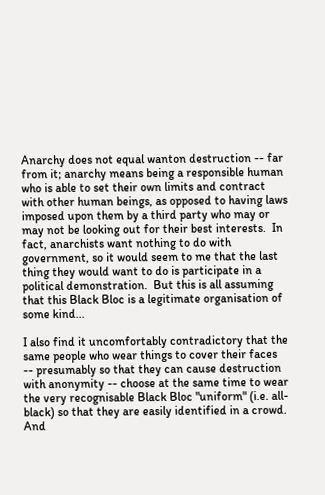Anarchy does not equal wanton destruction -- far from it; anarchy means being a responsible human who is able to set their own limits and contract with other human beings, as opposed to having laws imposed upon them by a third party who may or may not be looking out for their best interests.  In fact, anarchists want nothing to do with government, so it would seem to me that the last thing they would want to do is participate in a political demonstration.  But this is all assuming that this Black Bloc is a legitimate organisation of some kind...

I also find it uncomfortably contradictory that the same people who wear things to cover their faces -- presumably so that they can cause destruction with anonymity -- choose at the same time to wear the very recognisable Black Bloc "uniform" (i.e. all-black) so that they are easily identified in a crowd.  And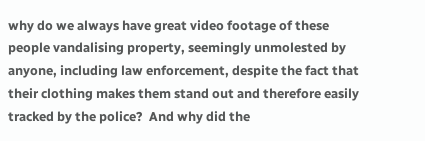why do we always have great video footage of these people vandalising property, seemingly unmolested by anyone, including law enforcement, despite the fact that their clothing makes them stand out and therefore easily tracked by the police?  And why did the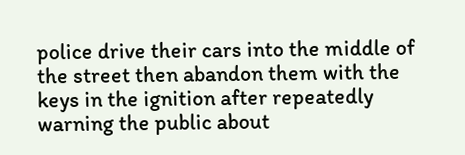police drive their cars into the middle of the street then abandon them with the keys in the ignition after repeatedly warning the public about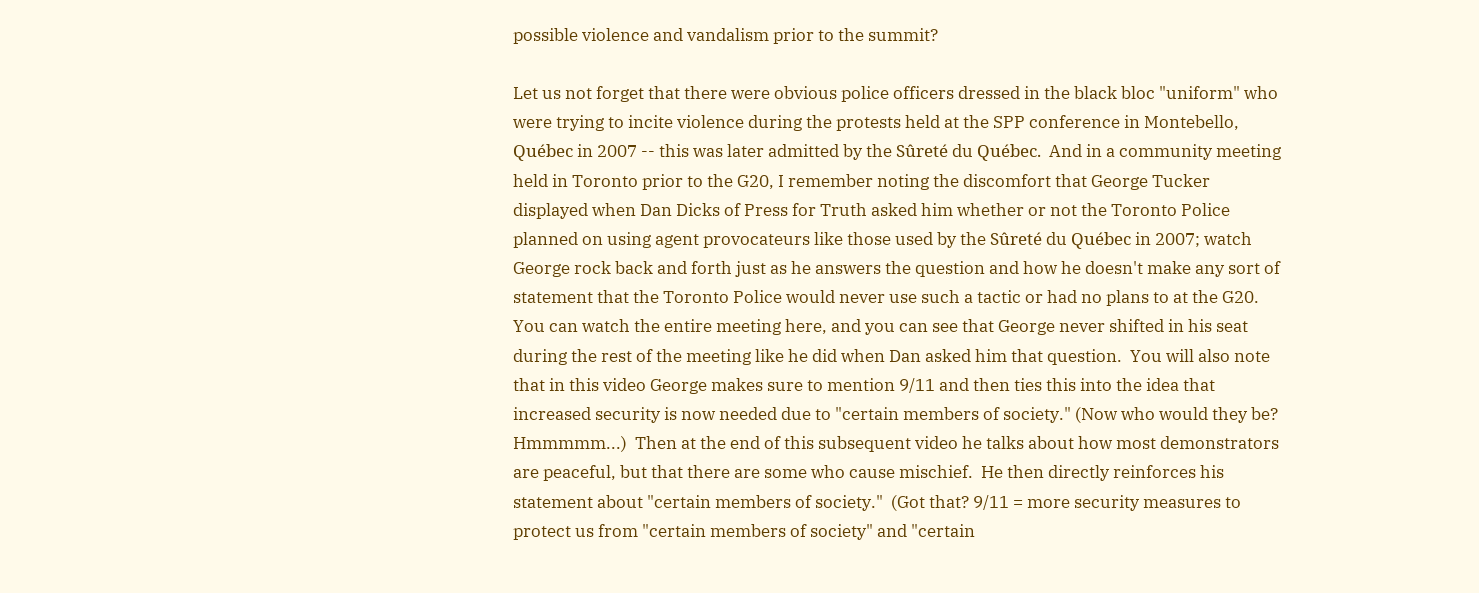possible violence and vandalism prior to the summit?

Let us not forget that there were obvious police officers dressed in the black bloc "uniform" who were trying to incite violence during the protests held at the SPP conference in Montebello, Québec in 2007 -- this was later admitted by the Sûreté du Québec.  And in a community meeting held in Toronto prior to the G20, I remember noting the discomfort that George Tucker displayed when Dan Dicks of Press for Truth asked him whether or not the Toronto Police planned on using agent provocateurs like those used by the Sûreté du Québec in 2007; watch George rock back and forth just as he answers the question and how he doesn't make any sort of statement that the Toronto Police would never use such a tactic or had no plans to at the G20.  You can watch the entire meeting here, and you can see that George never shifted in his seat during the rest of the meeting like he did when Dan asked him that question.  You will also note that in this video George makes sure to mention 9/11 and then ties this into the idea that increased security is now needed due to "certain members of society." (Now who would they be? Hmmmmm...)  Then at the end of this subsequent video he talks about how most demonstrators are peaceful, but that there are some who cause mischief.  He then directly reinforces his statement about "certain members of society."  (Got that? 9/11 = more security measures to protect us from "certain members of society" and "certain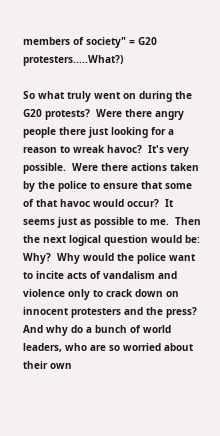members of society" = G20 protesters.....What?)

So what truly went on during the G20 protests?  Were there angry people there just looking for a reason to wreak havoc?  It's very possible.  Were there actions taken by the police to ensure that some of that havoc would occur?  It seems just as possible to me.  Then the next logical question would be: Why?  Why would the police want to incite acts of vandalism and violence only to crack down on innocent protesters and the press?  And why do a bunch of world leaders, who are so worried about their own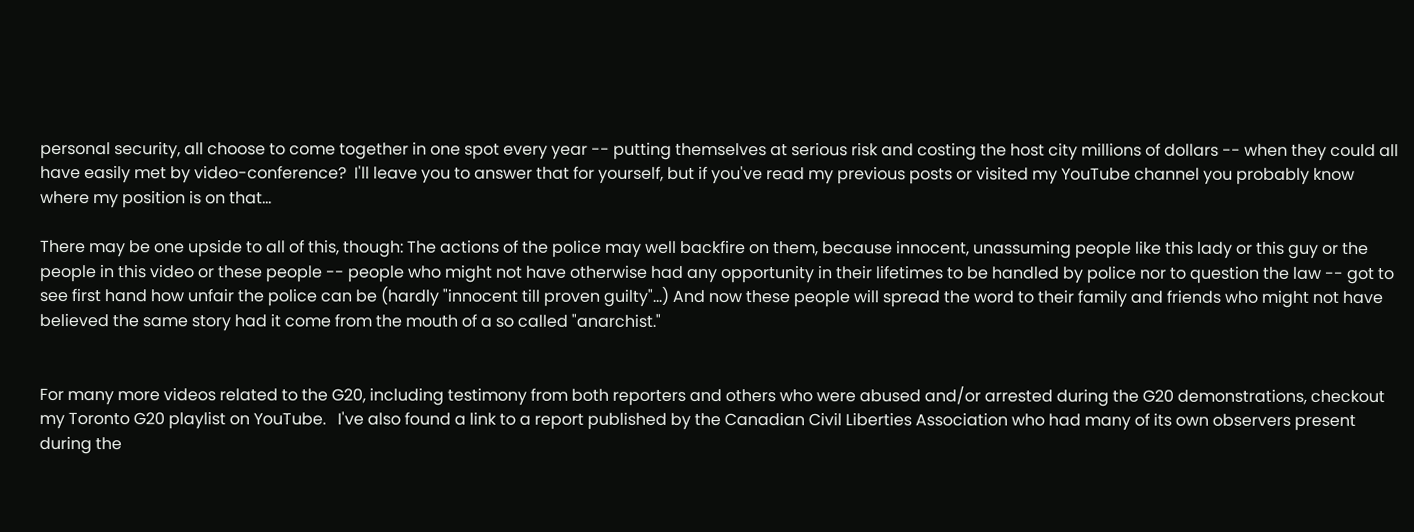personal security, all choose to come together in one spot every year -- putting themselves at serious risk and costing the host city millions of dollars -- when they could all have easily met by video-conference?  I'll leave you to answer that for yourself, but if you've read my previous posts or visited my YouTube channel you probably know where my position is on that...

There may be one upside to all of this, though: The actions of the police may well backfire on them, because innocent, unassuming people like this lady or this guy or the people in this video or these people -- people who might not have otherwise had any opportunity in their lifetimes to be handled by police nor to question the law -- got to see first hand how unfair the police can be (hardly "innocent till proven guilty"...) And now these people will spread the word to their family and friends who might not have believed the same story had it come from the mouth of a so called "anarchist."


For many more videos related to the G20, including testimony from both reporters and others who were abused and/or arrested during the G20 demonstrations, checkout my Toronto G20 playlist on YouTube.   I've also found a link to a report published by the Canadian Civil Liberties Association who had many of its own observers present during the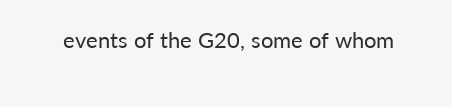events of the G20, some of whom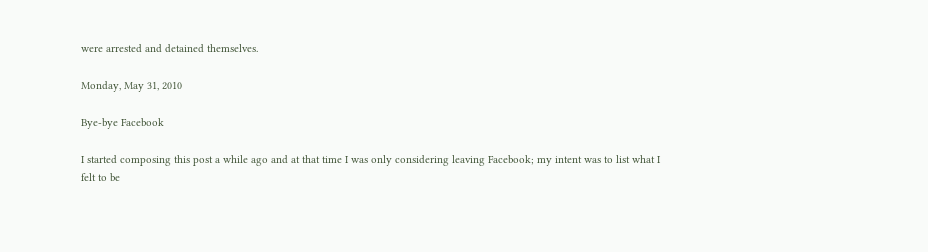were arrested and detained themselves.

Monday, May 31, 2010

Bye-bye Facebook

I started composing this post a while ago and at that time I was only considering leaving Facebook; my intent was to list what I felt to be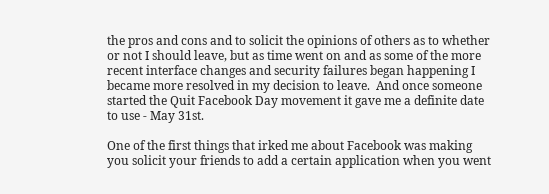the pros and cons and to solicit the opinions of others as to whether or not I should leave, but as time went on and as some of the more recent interface changes and security failures began happening I became more resolved in my decision to leave.  And once someone started the Quit Facebook Day movement it gave me a definite date to use - May 31st.

One of the first things that irked me about Facebook was making you solicit your friends to add a certain application when you went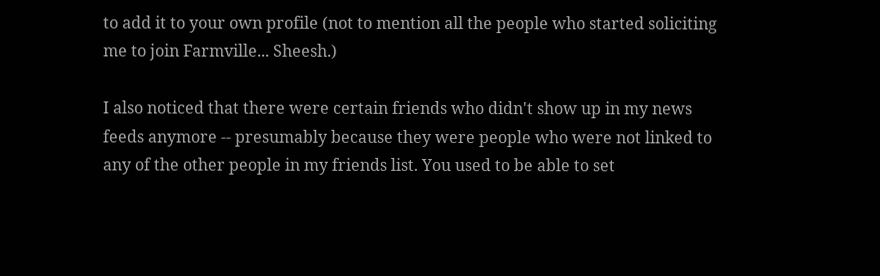to add it to your own profile (not to mention all the people who started soliciting me to join Farmville... Sheesh.)

I also noticed that there were certain friends who didn't show up in my news feeds anymore -- presumably because they were people who were not linked to any of the other people in my friends list. You used to be able to set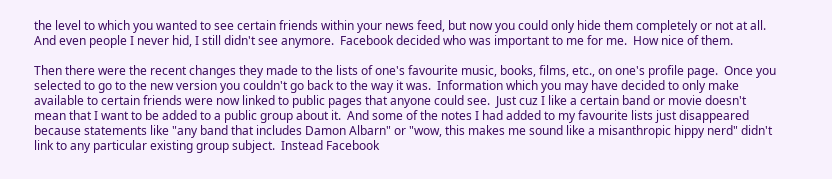the level to which you wanted to see certain friends within your news feed, but now you could only hide them completely or not at all.  And even people I never hid, I still didn't see anymore.  Facebook decided who was important to me for me.  How nice of them.

Then there were the recent changes they made to the lists of one's favourite music, books, films, etc., on one's profile page.  Once you selected to go to the new version you couldn't go back to the way it was.  Information which you may have decided to only make available to certain friends were now linked to public pages that anyone could see.  Just cuz I like a certain band or movie doesn't mean that I want to be added to a public group about it.  And some of the notes I had added to my favourite lists just disappeared because statements like "any band that includes Damon Albarn" or "wow, this makes me sound like a misanthropic hippy nerd" didn't link to any particular existing group subject.  Instead Facebook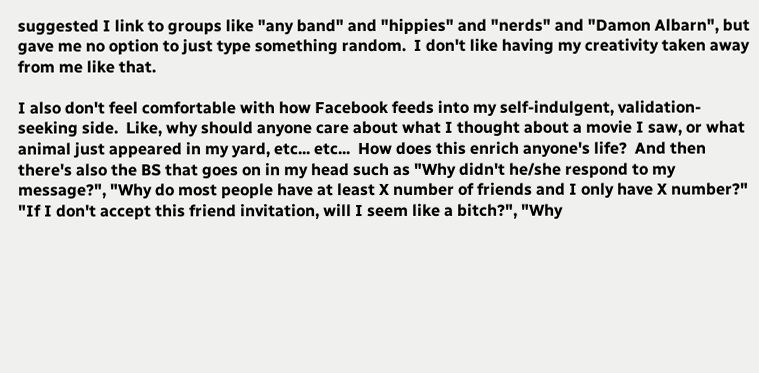suggested I link to groups like "any band" and "hippies" and "nerds" and "Damon Albarn", but gave me no option to just type something random.  I don't like having my creativity taken away from me like that.

I also don't feel comfortable with how Facebook feeds into my self-indulgent, validation-seeking side.  Like, why should anyone care about what I thought about a movie I saw, or what animal just appeared in my yard, etc... etc...  How does this enrich anyone's life?  And then there's also the BS that goes on in my head such as "Why didn't he/she respond to my message?", "Why do most people have at least X number of friends and I only have X number?" "If I don't accept this friend invitation, will I seem like a bitch?", "Why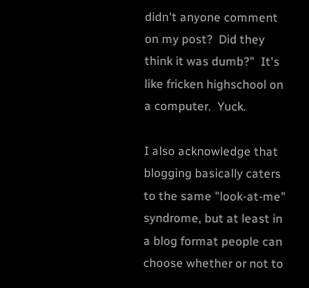didn't anyone comment on my post?  Did they think it was dumb?"  It's like fricken highschool on a computer.  Yuck.

I also acknowledge that blogging basically caters to the same "look-at-me" syndrome, but at least in a blog format people can choose whether or not to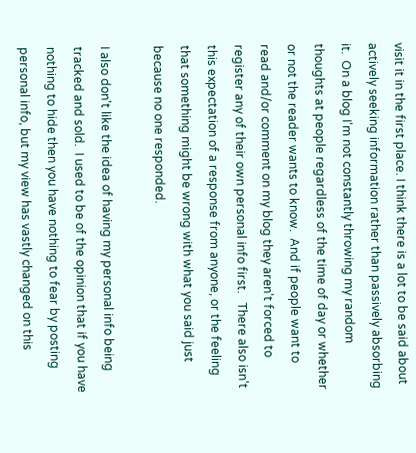visit it in the first place. I think there is a lot to be said about actively seeking information rather than passively absorbing it.  On a blog I'm not constantly throwing my random thoughts at people regardless of the time of day or whether or not the reader wants to know.  And if people want to read and/or comment on my blog they aren't forced to register any of their own personal info first.   There also isn't this expectation of a response from anyone, or the feeling that something might be wrong with what you said just because no one responded.

I also don't like the idea of having my personal info being tracked and sold.  I used to be of the opinion that if you have nothing to hide then you have nothing to fear by posting personal info, but my view has vastly changed on this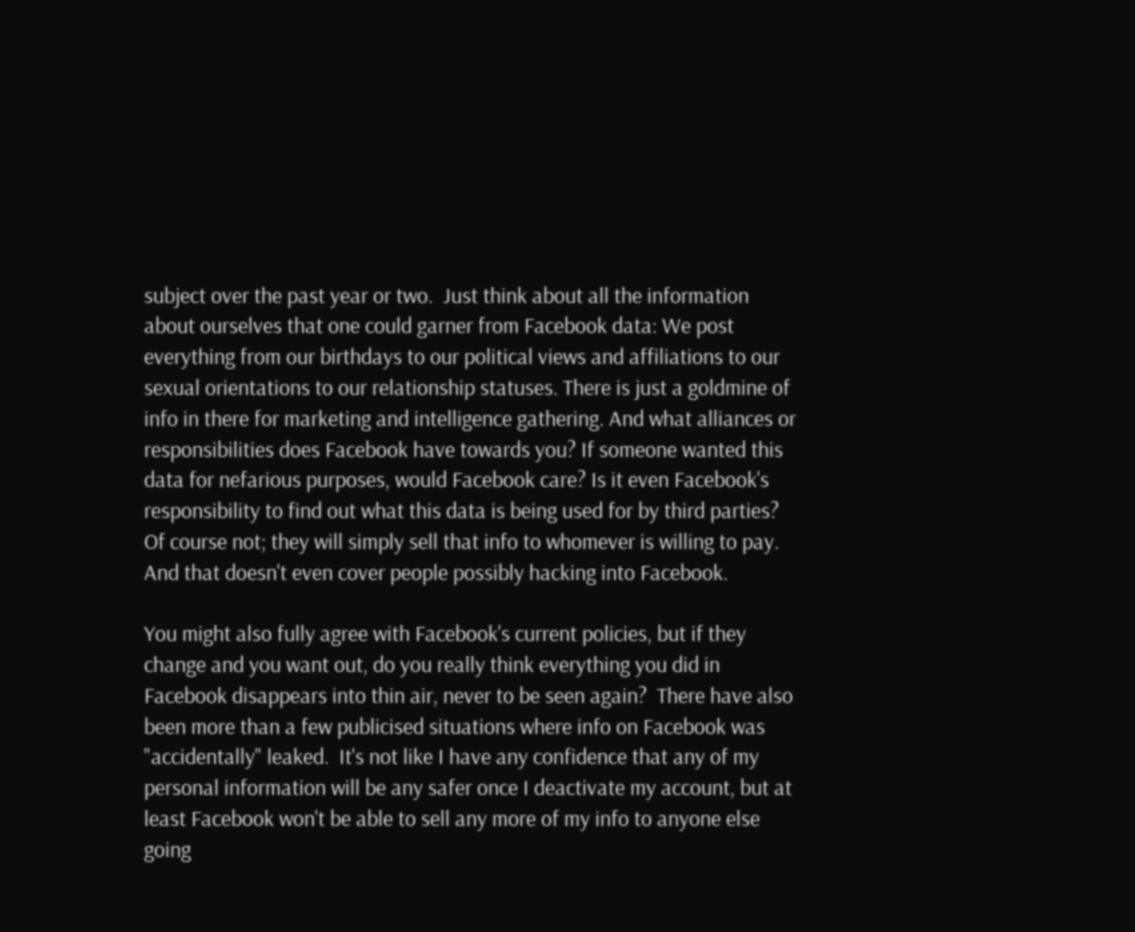subject over the past year or two.  Just think about all the information about ourselves that one could garner from Facebook data: We post everything from our birthdays to our political views and affiliations to our sexual orientations to our relationship statuses. There is just a goldmine of info in there for marketing and intelligence gathering. And what alliances or responsibilities does Facebook have towards you? If someone wanted this data for nefarious purposes, would Facebook care? Is it even Facebook's responsibility to find out what this data is being used for by third parties? Of course not; they will simply sell that info to whomever is willing to pay. And that doesn't even cover people possibly hacking into Facebook.

You might also fully agree with Facebook's current policies, but if they change and you want out, do you really think everything you did in Facebook disappears into thin air, never to be seen again?  There have also been more than a few publicised situations where info on Facebook was "accidentally" leaked.  It's not like I have any confidence that any of my personal information will be any safer once I deactivate my account, but at least Facebook won't be able to sell any more of my info to anyone else going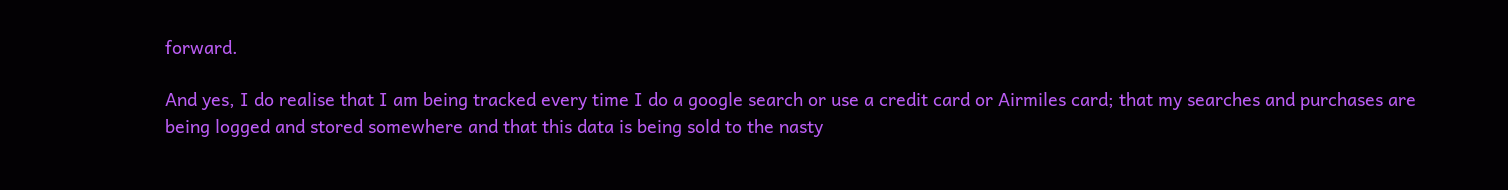forward.

And yes, I do realise that I am being tracked every time I do a google search or use a credit card or Airmiles card; that my searches and purchases are being logged and stored somewhere and that this data is being sold to the nasty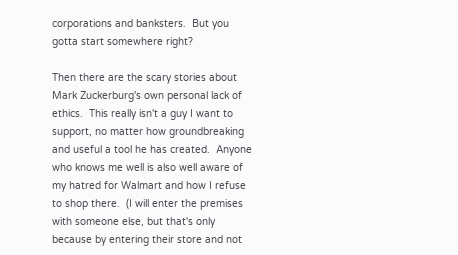corporations and banksters.  But you gotta start somewhere right?

Then there are the scary stories about Mark Zuckerburg's own personal lack of ethics.  This really isn't a guy I want to support, no matter how groundbreaking and useful a tool he has created.  Anyone who knows me well is also well aware of my hatred for Walmart and how I refuse to shop there.  (I will enter the premises with someone else, but that's only because by entering their store and not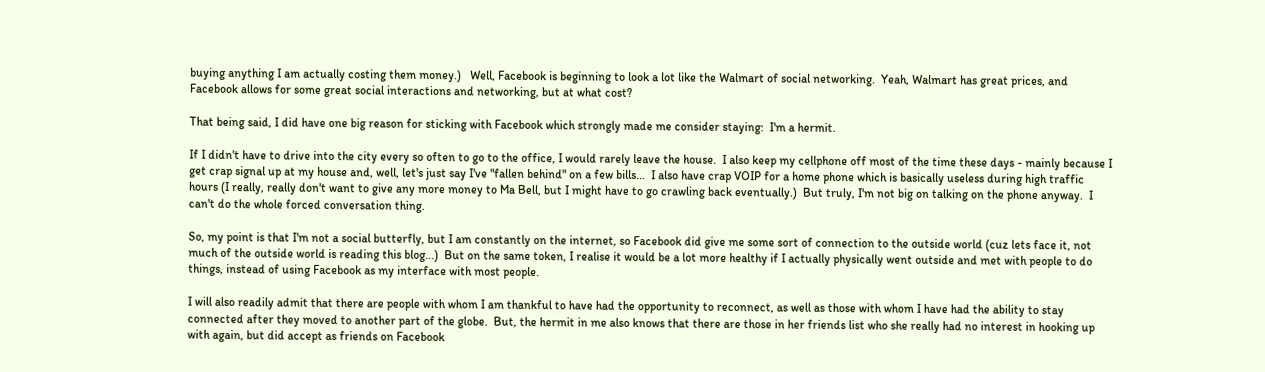buying anything I am actually costing them money.)   Well, Facebook is beginning to look a lot like the Walmart of social networking.  Yeah, Walmart has great prices, and Facebook allows for some great social interactions and networking, but at what cost?

That being said, I did have one big reason for sticking with Facebook which strongly made me consider staying:  I'm a hermit.

If I didn't have to drive into the city every so often to go to the office, I would rarely leave the house.  I also keep my cellphone off most of the time these days - mainly because I get crap signal up at my house and, well, let's just say I've "fallen behind" on a few bills...  I also have crap VOIP for a home phone which is basically useless during high traffic hours (I really, really don't want to give any more money to Ma Bell, but I might have to go crawling back eventually.)  But truly, I'm not big on talking on the phone anyway.  I can't do the whole forced conversation thing.

So, my point is that I'm not a social butterfly, but I am constantly on the internet, so Facebook did give me some sort of connection to the outside world (cuz lets face it, not much of the outside world is reading this blog...)  But on the same token, I realise it would be a lot more healthy if I actually physically went outside and met with people to do things, instead of using Facebook as my interface with most people.

I will also readily admit that there are people with whom I am thankful to have had the opportunity to reconnect, as well as those with whom I have had the ability to stay connected after they moved to another part of the globe.  But, the hermit in me also knows that there are those in her friends list who she really had no interest in hooking up with again, but did accept as friends on Facebook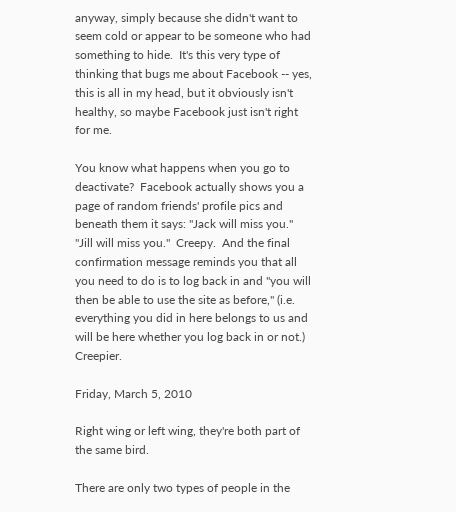anyway, simply because she didn't want to seem cold or appear to be someone who had something to hide.  It's this very type of thinking that bugs me about Facebook -- yes, this is all in my head, but it obviously isn't healthy, so maybe Facebook just isn't right for me.

You know what happens when you go to deactivate?  Facebook actually shows you a page of random friends' profile pics and beneath them it says: "Jack will miss you."  "Jill will miss you."  Creepy.  And the final confirmation message reminds you that all you need to do is to log back in and "you will then be able to use the site as before," (i.e. everything you did in here belongs to us and will be here whether you log back in or not.)  Creepier.

Friday, March 5, 2010

Right wing or left wing, they're both part of the same bird.

There are only two types of people in the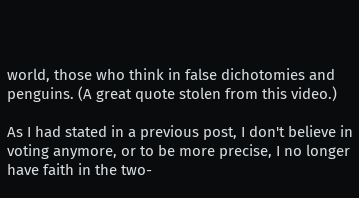world, those who think in false dichotomies and penguins. (A great quote stolen from this video.)

As I had stated in a previous post, I don't believe in voting anymore, or to be more precise, I no longer have faith in the two-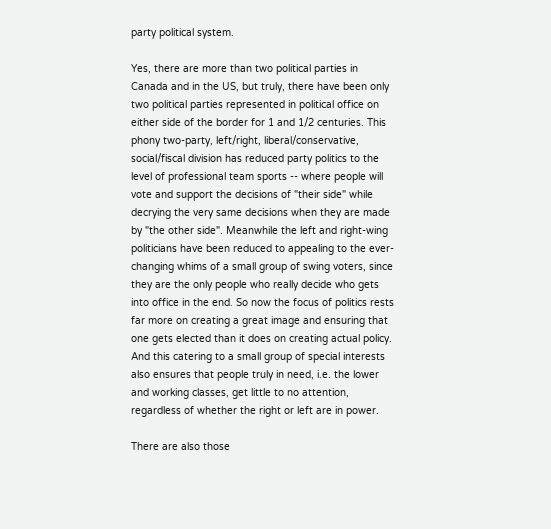party political system.

Yes, there are more than two political parties in Canada and in the US, but truly, there have been only two political parties represented in political office on either side of the border for 1 and 1/2 centuries. This phony two-party, left/right, liberal/conservative, social/fiscal division has reduced party politics to the level of professional team sports -- where people will vote and support the decisions of "their side" while decrying the very same decisions when they are made by "the other side". Meanwhile the left and right-wing politicians have been reduced to appealing to the ever-changing whims of a small group of swing voters, since they are the only people who really decide who gets into office in the end. So now the focus of politics rests far more on creating a great image and ensuring that one gets elected than it does on creating actual policy. And this catering to a small group of special interests also ensures that people truly in need, i.e. the lower and working classes, get little to no attention, regardless of whether the right or left are in power.

There are also those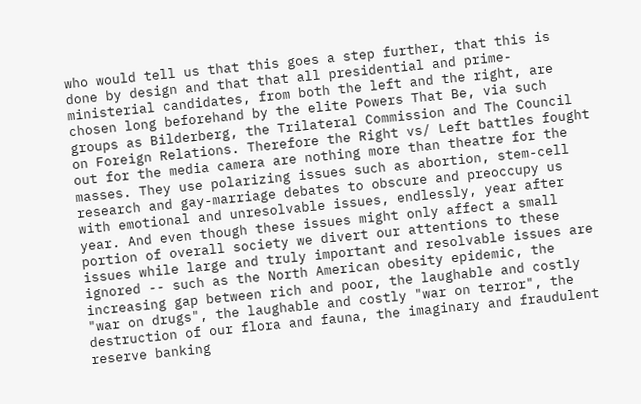who would tell us that this goes a step further, that this is done by design and that that all presidential and prime-ministerial candidates, from both the left and the right, are chosen long beforehand by the elite Powers That Be, via such groups as Bilderberg, the Trilateral Commission and The Council on Foreign Relations. Therefore the Right vs/ Left battles fought out for the media camera are nothing more than theatre for the masses. They use polarizing issues such as abortion, stem-cell research and gay-marriage debates to obscure and preoccupy us with emotional and unresolvable issues, endlessly, year after year. And even though these issues might only affect a small portion of overall society we divert our attentions to these issues while large and truly important and resolvable issues are ignored -- such as the North American obesity epidemic, the increasing gap between rich and poor, the laughable and costly "war on drugs", the laughable and costly "war on terror", the destruction of our flora and fauna, the imaginary and fraudulent reserve banking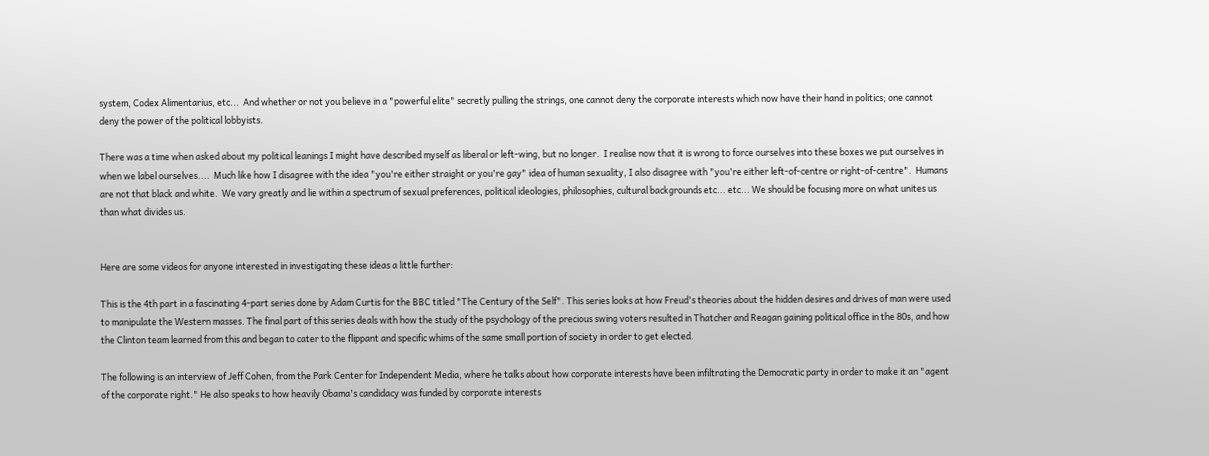system, Codex Alimentarius, etc...  And whether or not you believe in a "powerful elite" secretly pulling the strings, one cannot deny the corporate interests which now have their hand in politics; one cannot deny the power of the political lobbyists.

There was a time when asked about my political leanings I might have described myself as liberal or left-wing, but no longer.  I realise now that it is wrong to force ourselves into these boxes we put ourselves in when we label ourselves....  Much like how I disagree with the idea "you're either straight or you're gay" idea of human sexuality, I also disagree with "you're either left-of-centre or right-of-centre".  Humans are not that black and white.  We vary greatly and lie within a spectrum of sexual preferences, political ideologies, philosophies, cultural backgrounds etc... etc... We should be focusing more on what unites us than what divides us.


Here are some videos for anyone interested in investigating these ideas a little further:

This is the 4th part in a fascinating 4-part series done by Adam Curtis for the BBC titled "The Century of the Self". This series looks at how Freud's theories about the hidden desires and drives of man were used to manipulate the Western masses. The final part of this series deals with how the study of the psychology of the precious swing voters resulted in Thatcher and Reagan gaining political office in the 80s, and how the Clinton team learned from this and began to cater to the flippant and specific whims of the same small portion of society in order to get elected.

The following is an interview of Jeff Cohen, from the Park Center for Independent Media, where he talks about how corporate interests have been infiltrating the Democratic party in order to make it an "agent of the corporate right." He also speaks to how heavily Obama's candidacy was funded by corporate interests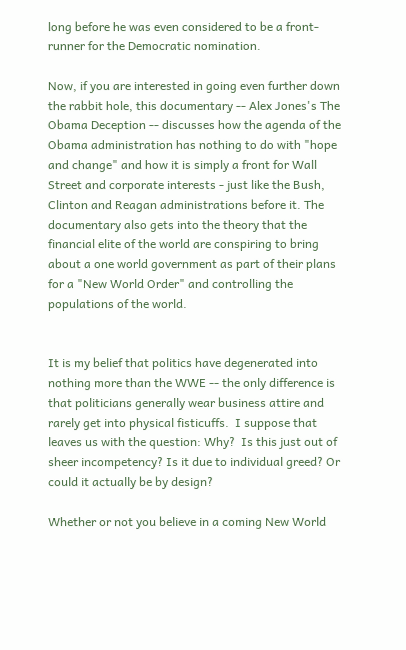long before he was even considered to be a front-runner for the Democratic nomination.

Now, if you are interested in going even further down the rabbit hole, this documentary -- Alex Jones's The Obama Deception -- discusses how the agenda of the Obama administration has nothing to do with "hope and change" and how it is simply a front for Wall Street and corporate interests - just like the Bush, Clinton and Reagan administrations before it. The documentary also gets into the theory that the financial elite of the world are conspiring to bring about a one world government as part of their plans for a "New World Order" and controlling the populations of the world.


It is my belief that politics have degenerated into nothing more than the WWE -- the only difference is that politicians generally wear business attire and rarely get into physical fisticuffs.  I suppose that leaves us with the question: Why?  Is this just out of sheer incompetency? Is it due to individual greed? Or could it actually be by design?

Whether or not you believe in a coming New World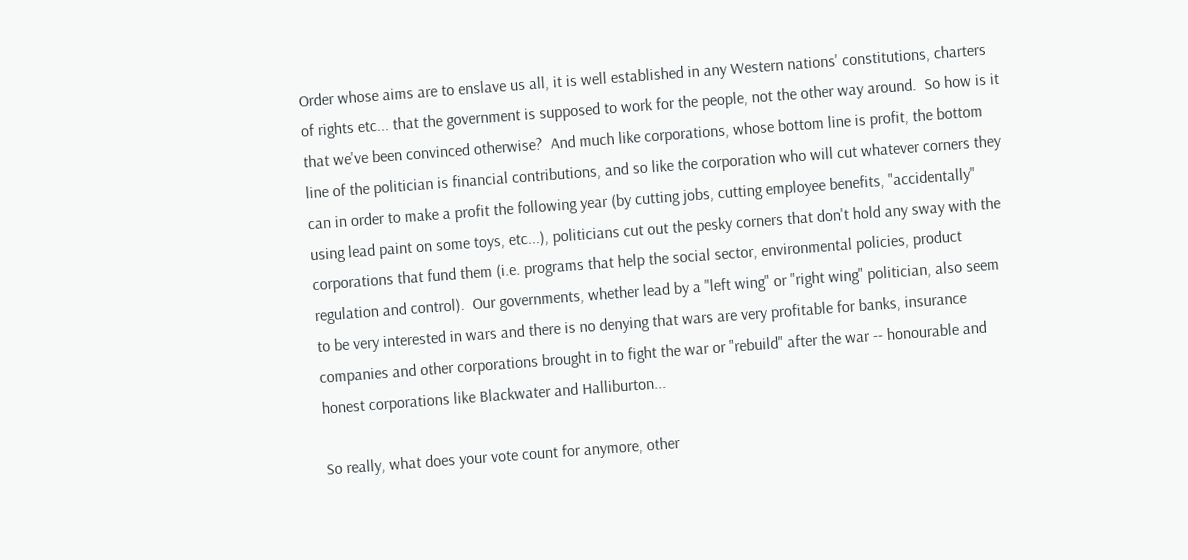Order whose aims are to enslave us all, it is well established in any Western nations' constitutions, charters of rights etc... that the government is supposed to work for the people, not the other way around.  So how is it that we've been convinced otherwise?  And much like corporations, whose bottom line is profit, the bottom line of the politician is financial contributions, and so like the corporation who will cut whatever corners they can in order to make a profit the following year (by cutting jobs, cutting employee benefits, "accidentally" using lead paint on some toys, etc...), politicians cut out the pesky corners that don't hold any sway with the corporations that fund them (i.e. programs that help the social sector, environmental policies, product regulation and control).  Our governments, whether lead by a "left wing" or "right wing" politician, also seem to be very interested in wars and there is no denying that wars are very profitable for banks, insurance companies and other corporations brought in to fight the war or "rebuild" after the war -- honourable and honest corporations like Blackwater and Halliburton...

So really, what does your vote count for anymore, other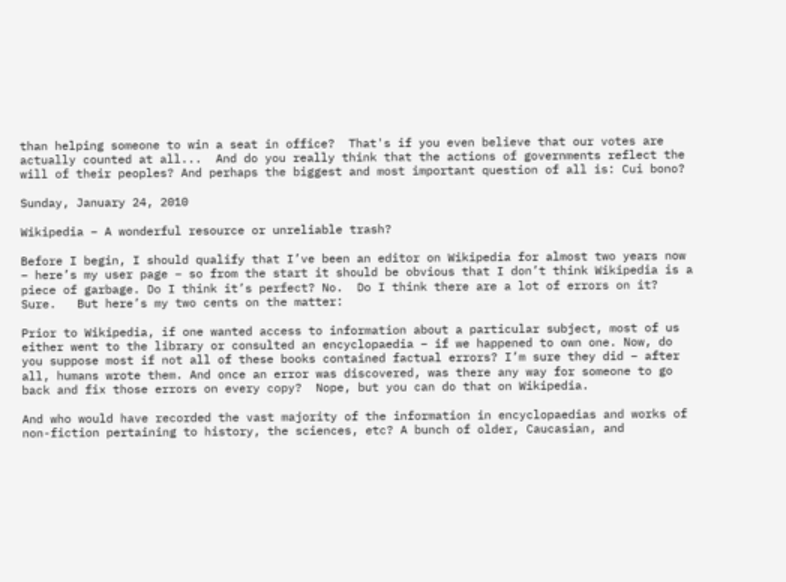than helping someone to win a seat in office?  That's if you even believe that our votes are actually counted at all...  And do you really think that the actions of governments reflect the will of their peoples? And perhaps the biggest and most important question of all is: Cui bono?

Sunday, January 24, 2010

Wikipedia – A wonderful resource or unreliable trash?

Before I begin, I should qualify that I’ve been an editor on Wikipedia for almost two years now – here’s my user page – so from the start it should be obvious that I don’t think Wikipedia is a piece of garbage. Do I think it’s perfect? No.  Do I think there are a lot of errors on it?  Sure.   But here’s my two cents on the matter:

Prior to Wikipedia, if one wanted access to information about a particular subject, most of us either went to the library or consulted an encyclopaedia – if we happened to own one. Now, do you suppose most if not all of these books contained factual errors? I’m sure they did – after all, humans wrote them. And once an error was discovered, was there any way for someone to go back and fix those errors on every copy?  Nope, but you can do that on Wikipedia.

And who would have recorded the vast majority of the information in encyclopaedias and works of non-fiction pertaining to history, the sciences, etc? A bunch of older, Caucasian, and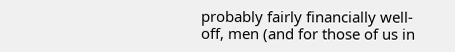probably fairly financially well-off, men (and for those of us in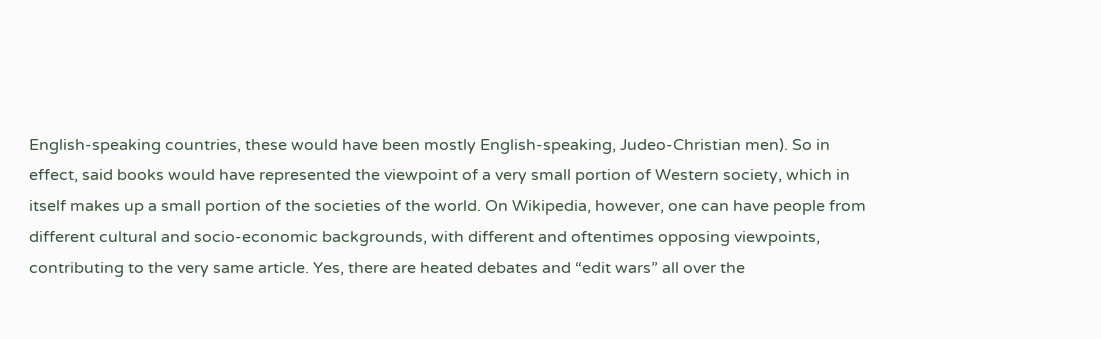English-speaking countries, these would have been mostly English-speaking, Judeo-Christian men). So in effect, said books would have represented the viewpoint of a very small portion of Western society, which in itself makes up a small portion of the societies of the world. On Wikipedia, however, one can have people from different cultural and socio-economic backgrounds, with different and oftentimes opposing viewpoints, contributing to the very same article. Yes, there are heated debates and “edit wars” all over the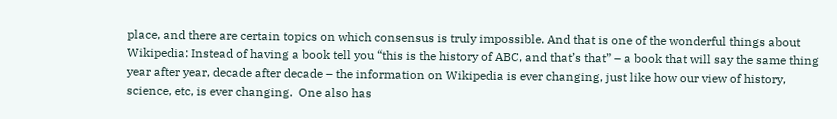place, and there are certain topics on which consensus is truly impossible. And that is one of the wonderful things about Wikipedia: Instead of having a book tell you “this is the history of ABC, and that’s that” – a book that will say the same thing year after year, decade after decade – the information on Wikipedia is ever changing, just like how our view of history, science, etc, is ever changing.  One also has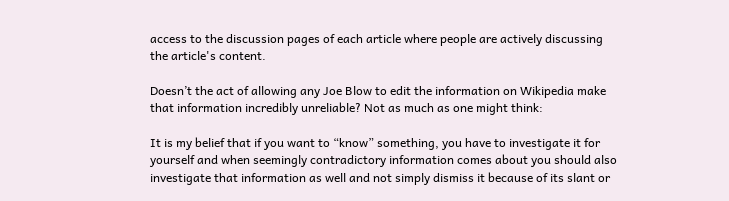access to the discussion pages of each article where people are actively discussing the article's content.

Doesn’t the act of allowing any Joe Blow to edit the information on Wikipedia make that information incredibly unreliable? Not as much as one might think:

It is my belief that if you want to “know” something, you have to investigate it for yourself and when seemingly contradictory information comes about you should also investigate that information as well and not simply dismiss it because of its slant or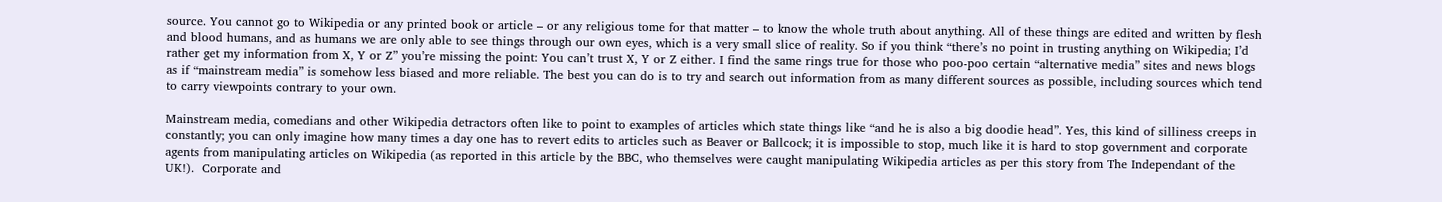source. You cannot go to Wikipedia or any printed book or article – or any religious tome for that matter – to know the whole truth about anything. All of these things are edited and written by flesh and blood humans, and as humans we are only able to see things through our own eyes, which is a very small slice of reality. So if you think “there’s no point in trusting anything on Wikipedia; I’d rather get my information from X, Y or Z” you’re missing the point: You can’t trust X, Y or Z either. I find the same rings true for those who poo-poo certain “alternative media” sites and news blogs as if “mainstream media” is somehow less biased and more reliable. The best you can do is to try and search out information from as many different sources as possible, including sources which tend to carry viewpoints contrary to your own.

Mainstream media, comedians and other Wikipedia detractors often like to point to examples of articles which state things like “and he is also a big doodie head”. Yes, this kind of silliness creeps in constantly; you can only imagine how many times a day one has to revert edits to articles such as Beaver or Ballcock; it is impossible to stop, much like it is hard to stop government and corporate agents from manipulating articles on Wikipedia (as reported in this article by the BBC, who themselves were caught manipulating Wikipedia articles as per this story from The Independant of the UK!).  Corporate and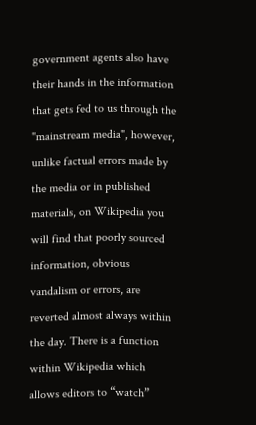government agents also have their hands in the information that gets fed to us through the "mainstream media", however, unlike factual errors made by the media or in published materials, on Wikipedia you will find that poorly sourced information, obvious vandalism or errors, are reverted almost always within the day. There is a function within Wikipedia which allows editors to “watch”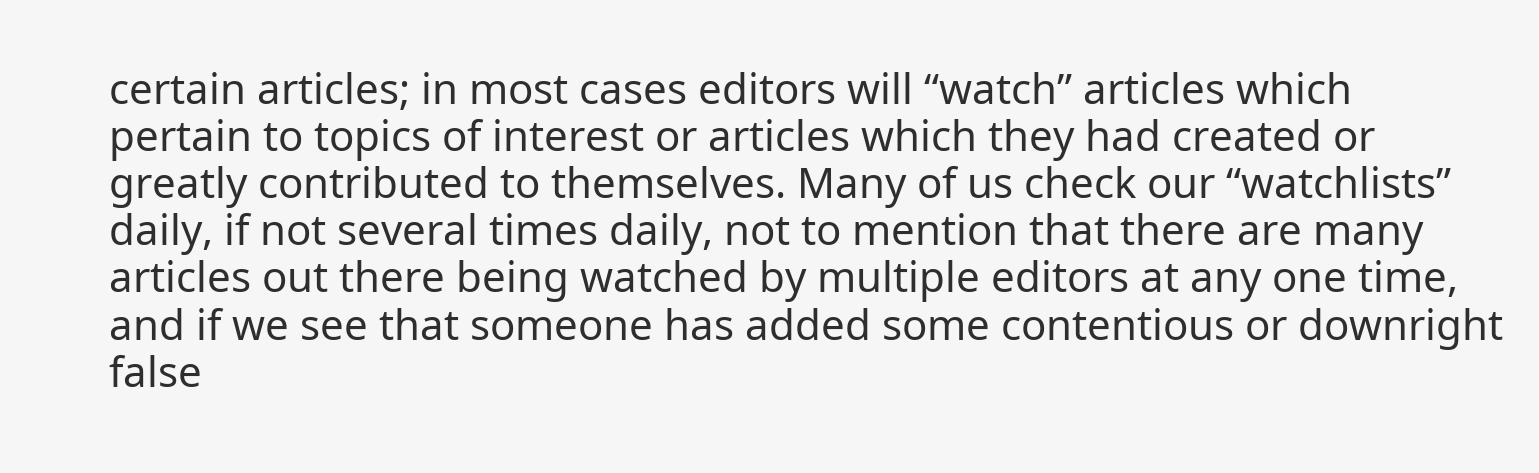certain articles; in most cases editors will “watch” articles which pertain to topics of interest or articles which they had created or greatly contributed to themselves. Many of us check our “watchlists” daily, if not several times daily, not to mention that there are many articles out there being watched by multiple editors at any one time, and if we see that someone has added some contentious or downright false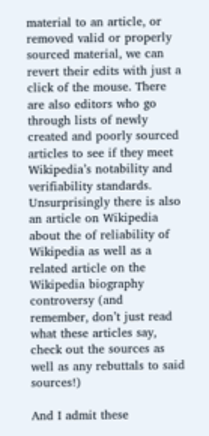material to an article, or removed valid or properly sourced material, we can revert their edits with just a click of the mouse. There are also editors who go through lists of newly created and poorly sourced articles to see if they meet Wikipedia’s notability and verifiability standards. Unsurprisingly there is also an article on Wikipedia about the of reliability of Wikipedia as well as a related article on the Wikipedia biography controversy (and remember, don’t just read what these articles say, check out the sources as well as any rebuttals to said sources!)

And I admit these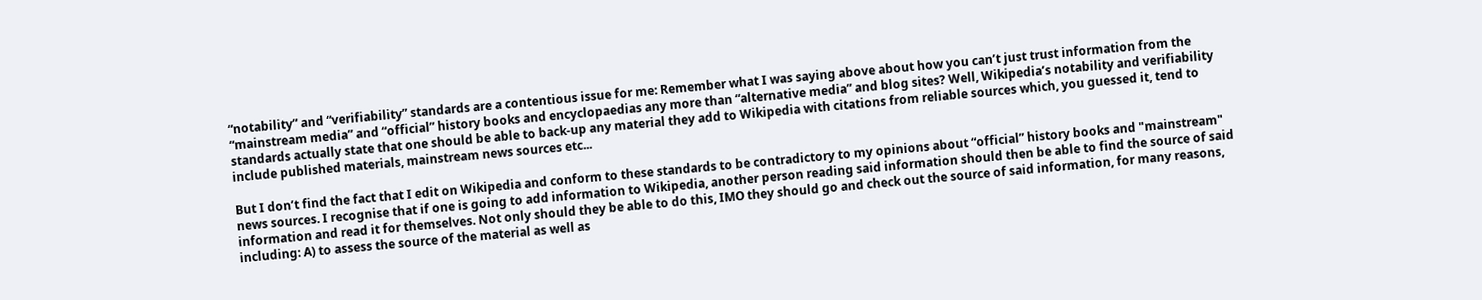“notability” and “verifiability” standards are a contentious issue for me: Remember what I was saying above about how you can’t just trust information from the “mainstream media” and “official” history books and encyclopaedias any more than “alternative media” and blog sites? Well, Wikipedia’s notability and verifiability standards actually state that one should be able to back-up any material they add to Wikipedia with citations from reliable sources which, you guessed it, tend to include published materials, mainstream news sources etc...

But I don’t find the fact that I edit on Wikipedia and conform to these standards to be contradictory to my opinions about “official” history books and "mainstream" news sources. I recognise that if one is going to add information to Wikipedia, another person reading said information should then be able to find the source of said information and read it for themselves. Not only should they be able to do this, IMO they should go and check out the source of said information, for many reasons, including: A) to assess the source of the material as well as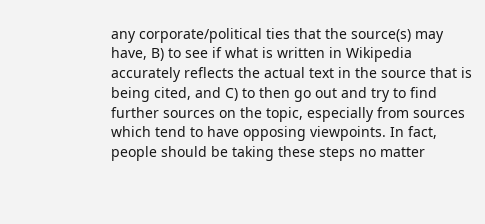any corporate/political ties that the source(s) may have, B) to see if what is written in Wikipedia accurately reflects the actual text in the source that is being cited, and C) to then go out and try to find further sources on the topic, especially from sources which tend to have opposing viewpoints. In fact, people should be taking these steps no matter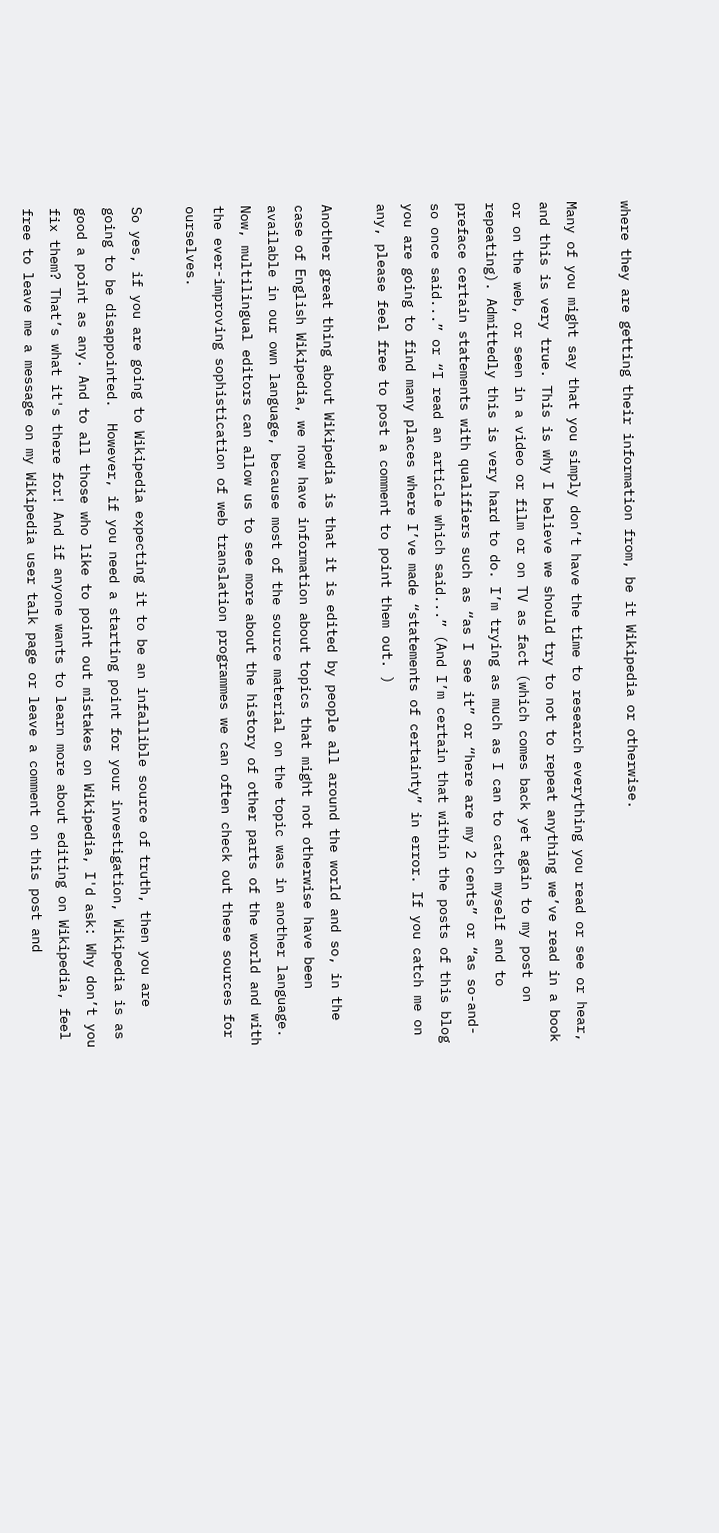where they are getting their information from, be it Wikipedia or otherwise.

Many of you might say that you simply don’t have the time to research everything you read or see or hear, and this is very true. This is why I believe we should try to not to repeat anything we’ve read in a book or on the web, or seen in a video or film or on TV as fact (which comes back yet again to my post on repeating). Admittedly this is very hard to do. I’m trying as much as I can to catch myself and to preface certain statements with qualifiers such as “as I see it” or “here are my 2 cents” or “as so-and-so once said...” or “I read an article which said...” (And I’m certain that within the posts of this blog you are going to find many places where I’ve made “statements of certainty” in error. If you catch me on any, please feel free to post a comment to point them out. )

Another great thing about Wikipedia is that it is edited by people all around the world and so, in the case of English Wikipedia, we now have information about topics that might not otherwise have been available in our own language, because most of the source material on the topic was in another language. Now, multilingual editors can allow us to see more about the history of other parts of the world and with the ever-improving sophistication of web translation programmes we can often check out these sources for ourselves.

So yes, if you are going to Wikipedia expecting it to be an infallible source of truth, then you are going to be disappointed.  However, if you need a starting point for your investigation, Wikipedia is as good a point as any. And to all those who like to point out mistakes on Wikipedia, I'd ask: Why don’t you fix them? That’s what it's there for! And if anyone wants to learn more about editing on Wikipedia, feel free to leave me a message on my Wikipedia user talk page or leave a comment on this post and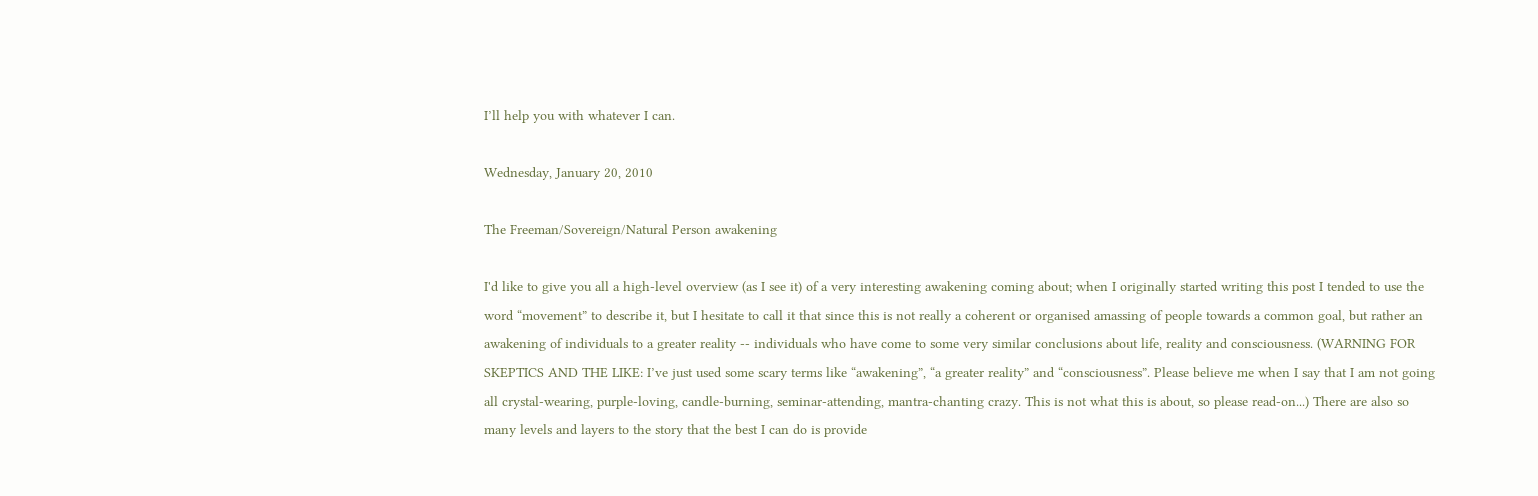I’ll help you with whatever I can.

Wednesday, January 20, 2010

The Freeman/Sovereign/Natural Person awakening

I'd like to give you all a high-level overview (as I see it) of a very interesting awakening coming about; when I originally started writing this post I tended to use the word “movement” to describe it, but I hesitate to call it that since this is not really a coherent or organised amassing of people towards a common goal, but rather an awakening of individuals to a greater reality -- individuals who have come to some very similar conclusions about life, reality and consciousness. (WARNING FOR SKEPTICS AND THE LIKE: I’ve just used some scary terms like “awakening”, “a greater reality” and “consciousness”. Please believe me when I say that I am not going all crystal-wearing, purple-loving, candle-burning, seminar-attending, mantra-chanting crazy. This is not what this is about, so please read-on...) There are also so many levels and layers to the story that the best I can do is provide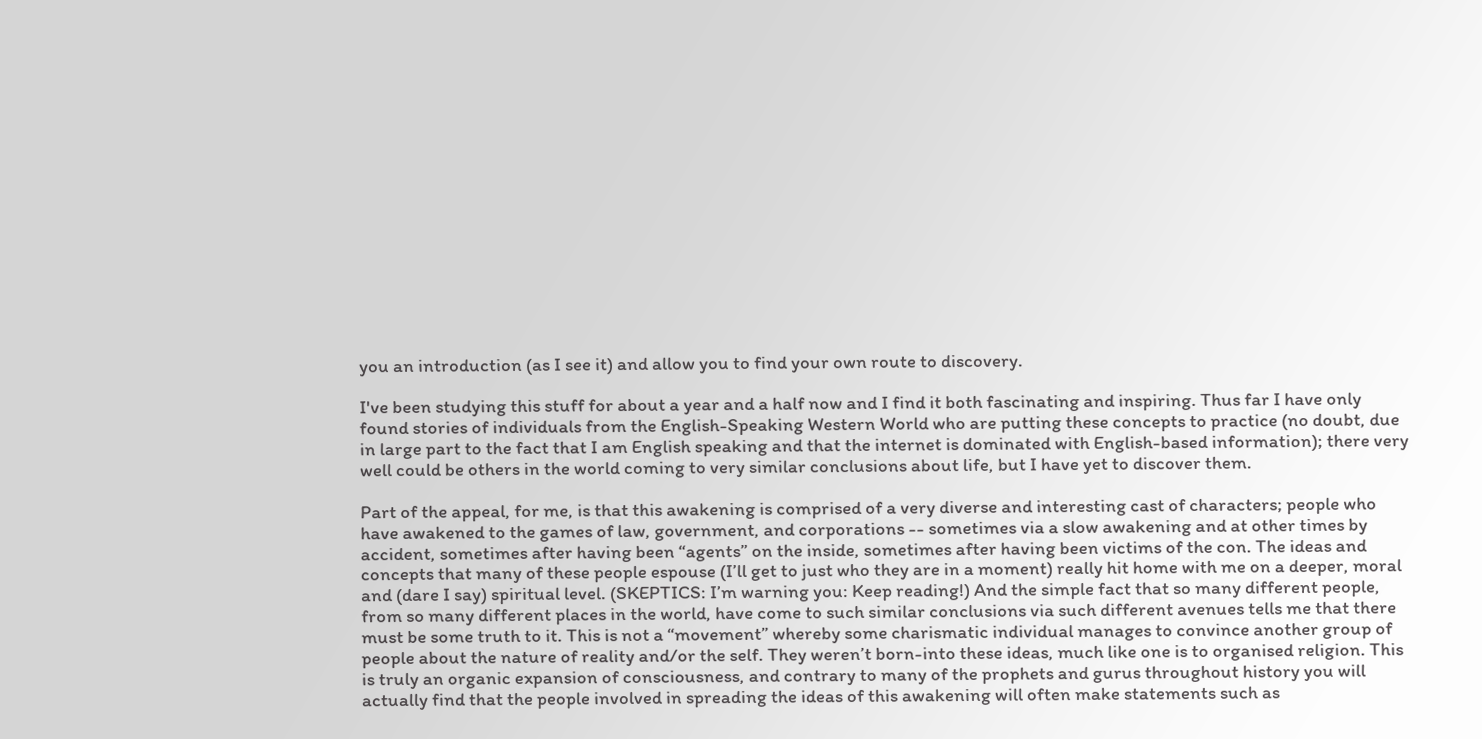you an introduction (as I see it) and allow you to find your own route to discovery.

I've been studying this stuff for about a year and a half now and I find it both fascinating and inspiring. Thus far I have only found stories of individuals from the English-Speaking Western World who are putting these concepts to practice (no doubt, due in large part to the fact that I am English speaking and that the internet is dominated with English-based information); there very well could be others in the world coming to very similar conclusions about life, but I have yet to discover them.

Part of the appeal, for me, is that this awakening is comprised of a very diverse and interesting cast of characters; people who have awakened to the games of law, government, and corporations -- sometimes via a slow awakening and at other times by accident, sometimes after having been “agents” on the inside, sometimes after having been victims of the con. The ideas and concepts that many of these people espouse (I’ll get to just who they are in a moment) really hit home with me on a deeper, moral and (dare I say) spiritual level. (SKEPTICS: I’m warning you: Keep reading!) And the simple fact that so many different people, from so many different places in the world, have come to such similar conclusions via such different avenues tells me that there must be some truth to it. This is not a “movement” whereby some charismatic individual manages to convince another group of people about the nature of reality and/or the self. They weren’t born-into these ideas, much like one is to organised religion. This is truly an organic expansion of consciousness, and contrary to many of the prophets and gurus throughout history you will actually find that the people involved in spreading the ideas of this awakening will often make statements such as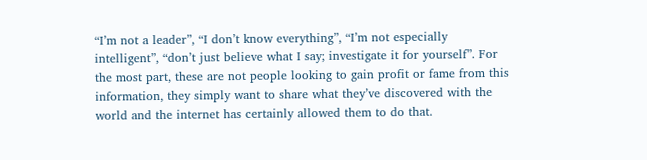“I’m not a leader”, “I don’t know everything”, “I’m not especially intelligent”, “don’t just believe what I say; investigate it for yourself”. For the most part, these are not people looking to gain profit or fame from this information, they simply want to share what they’ve discovered with the world and the internet has certainly allowed them to do that.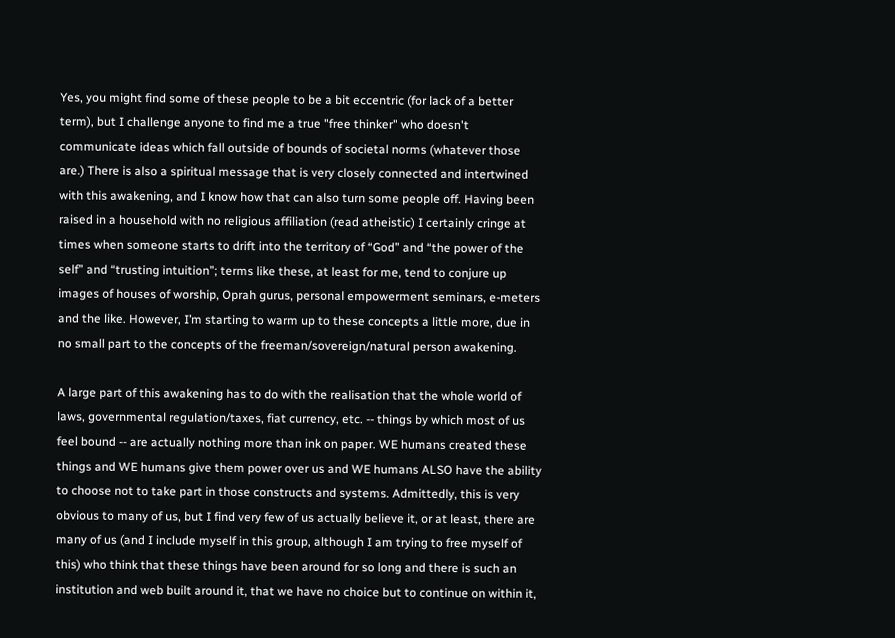Yes, you might find some of these people to be a bit eccentric (for lack of a better term), but I challenge anyone to find me a true "free thinker" who doesn't communicate ideas which fall outside of bounds of societal norms (whatever those are.) There is also a spiritual message that is very closely connected and intertwined with this awakening, and I know how that can also turn some people off. Having been raised in a household with no religious affiliation (read atheistic) I certainly cringe at times when someone starts to drift into the territory of “God” and “the power of the self” and “trusting intuition”; terms like these, at least for me, tend to conjure up images of houses of worship, Oprah gurus, personal empowerment seminars, e-meters and the like. However, I’m starting to warm up to these concepts a little more, due in no small part to the concepts of the freeman/sovereign/natural person awakening.

A large part of this awakening has to do with the realisation that the whole world of laws, governmental regulation/taxes, fiat currency, etc. -- things by which most of us feel bound -- are actually nothing more than ink on paper. WE humans created these things and WE humans give them power over us and WE humans ALSO have the ability to choose not to take part in those constructs and systems. Admittedly, this is very obvious to many of us, but I find very few of us actually believe it, or at least, there are many of us (and I include myself in this group, although I am trying to free myself of this) who think that these things have been around for so long and there is such an institution and web built around it, that we have no choice but to continue on within it,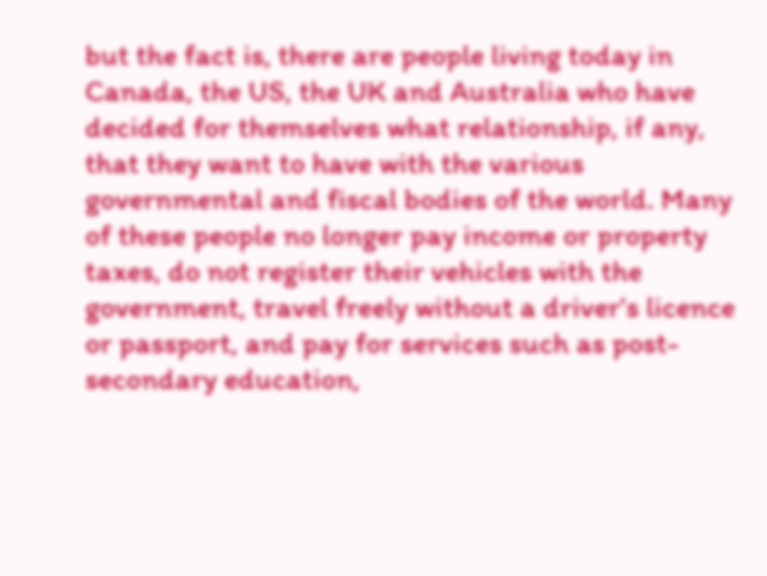but the fact is, there are people living today in Canada, the US, the UK and Australia who have decided for themselves what relationship, if any, that they want to have with the various governmental and fiscal bodies of the world. Many of these people no longer pay income or property taxes, do not register their vehicles with the government, travel freely without a driver’s licence or passport, and pay for services such as post-secondary education,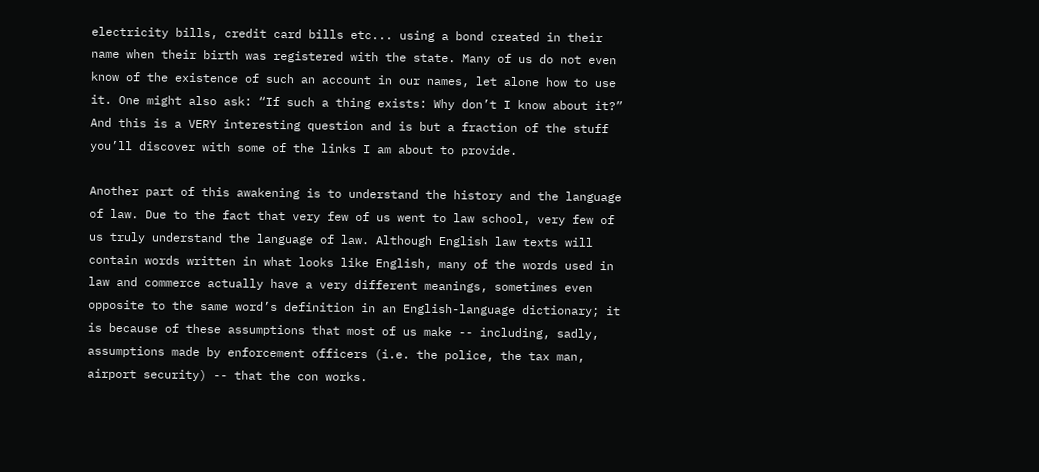electricity bills, credit card bills etc... using a bond created in their name when their birth was registered with the state. Many of us do not even know of the existence of such an account in our names, let alone how to use it. One might also ask: “If such a thing exists: Why don’t I know about it?” And this is a VERY interesting question and is but a fraction of the stuff you’ll discover with some of the links I am about to provide.

Another part of this awakening is to understand the history and the language of law. Due to the fact that very few of us went to law school, very few of us truly understand the language of law. Although English law texts will contain words written in what looks like English, many of the words used in law and commerce actually have a very different meanings, sometimes even opposite to the same word’s definition in an English-language dictionary; it is because of these assumptions that most of us make -- including, sadly, assumptions made by enforcement officers (i.e. the police, the tax man, airport security) -- that the con works.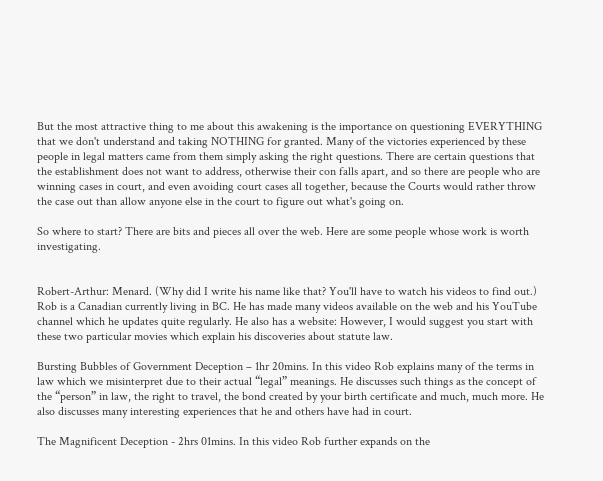But the most attractive thing to me about this awakening is the importance on questioning EVERYTHING that we don't understand and taking NOTHING for granted. Many of the victories experienced by these people in legal matters came from them simply asking the right questions. There are certain questions that the establishment does not want to address, otherwise their con falls apart, and so there are people who are winning cases in court, and even avoiding court cases all together, because the Courts would rather throw the case out than allow anyone else in the court to figure out what's going on.

So where to start? There are bits and pieces all over the web. Here are some people whose work is worth investigating.


Robert-Arthur: Menard. (Why did I write his name like that? You'll have to watch his videos to find out.) Rob is a Canadian currently living in BC. He has made many videos available on the web and his YouTube channel which he updates quite regularly. He also has a website: However, I would suggest you start with these two particular movies which explain his discoveries about statute law.

Bursting Bubbles of Government Deception – 1hr 20mins. In this video Rob explains many of the terms in law which we misinterpret due to their actual “legal” meanings. He discusses such things as the concept of the “person” in law, the right to travel, the bond created by your birth certificate and much, much more. He also discusses many interesting experiences that he and others have had in court.

The Magnificent Deception - 2hrs 01mins. In this video Rob further expands on the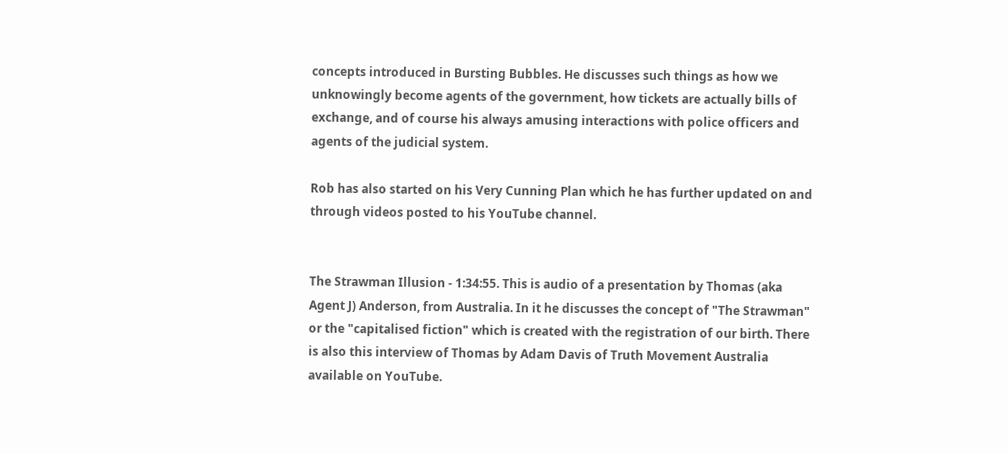concepts introduced in Bursting Bubbles. He discusses such things as how we unknowingly become agents of the government, how tickets are actually bills of exchange, and of course his always amusing interactions with police officers and agents of the judicial system.

Rob has also started on his Very Cunning Plan which he has further updated on and through videos posted to his YouTube channel.


The Strawman Illusion - 1:34:55. This is audio of a presentation by Thomas (aka Agent J) Anderson, from Australia. In it he discusses the concept of "The Strawman" or the "capitalised fiction" which is created with the registration of our birth. There is also this interview of Thomas by Adam Davis of Truth Movement Australia available on YouTube.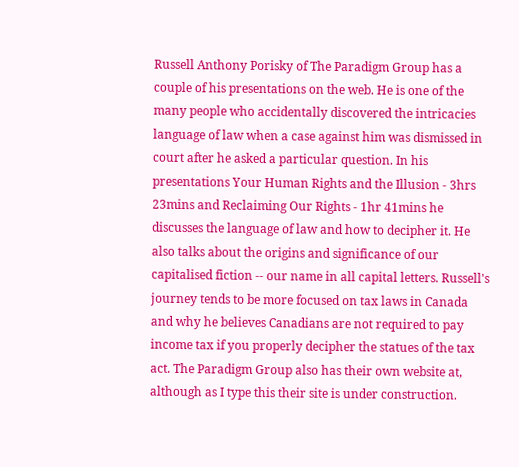Russell Anthony Porisky of The Paradigm Group has a couple of his presentations on the web. He is one of the many people who accidentally discovered the intricacies language of law when a case against him was dismissed in court after he asked a particular question. In his presentations Your Human Rights and the Illusion - 3hrs 23mins and Reclaiming Our Rights - 1hr 41mins he discusses the language of law and how to decipher it. He also talks about the origins and significance of our capitalised fiction -- our name in all capital letters. Russell's journey tends to be more focused on tax laws in Canada and why he believes Canadians are not required to pay income tax if you properly decipher the statues of the tax act. The Paradigm Group also has their own website at, although as I type this their site is under construction.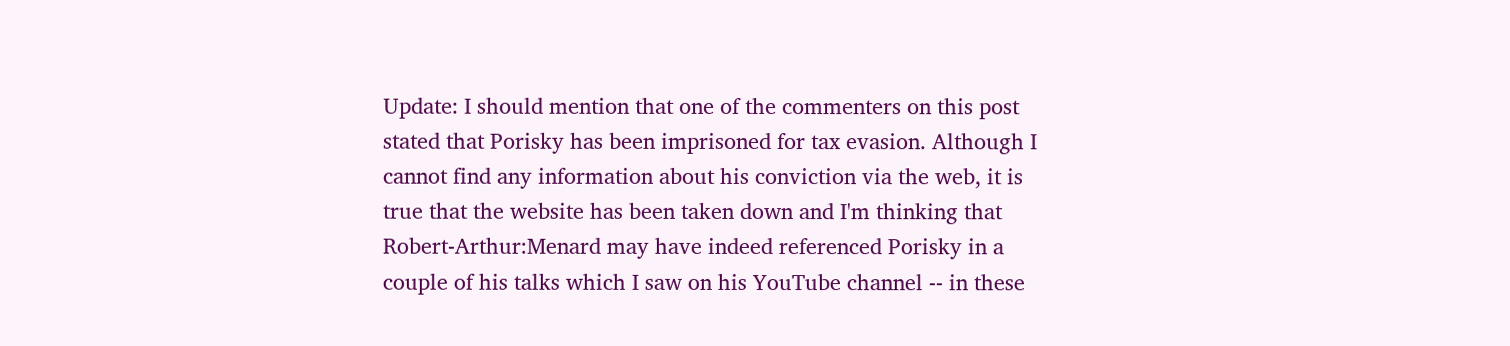Update: I should mention that one of the commenters on this post stated that Porisky has been imprisoned for tax evasion. Although I cannot find any information about his conviction via the web, it is true that the website has been taken down and I'm thinking that Robert-Arthur:Menard may have indeed referenced Porisky in a couple of his talks which I saw on his YouTube channel -- in these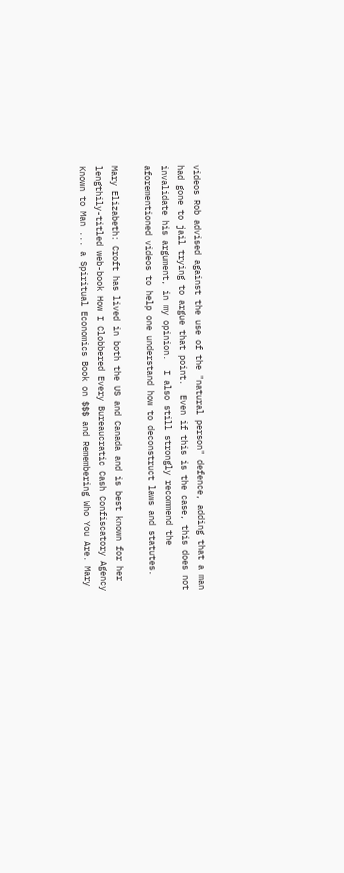videos Rob advised against the use of the "natural person" defence, adding that a man had gone to jail trying to argue that point.  Even if this is the case, this does not invalidate his argument, in my opinion.  I also still strongly recommend the aforementioned videos to help one understand how to deconstruct laws and statutes.

Mary Elizabeth: Croft has lived in both the US and Canada and is best known for her lengthily-titled web-book How I Clobbered Every Bureaucratic Cash Confiscatory Agency Known to Man ... a Spiritual Economics Book on $$$ and Remembering Who You Are. Mary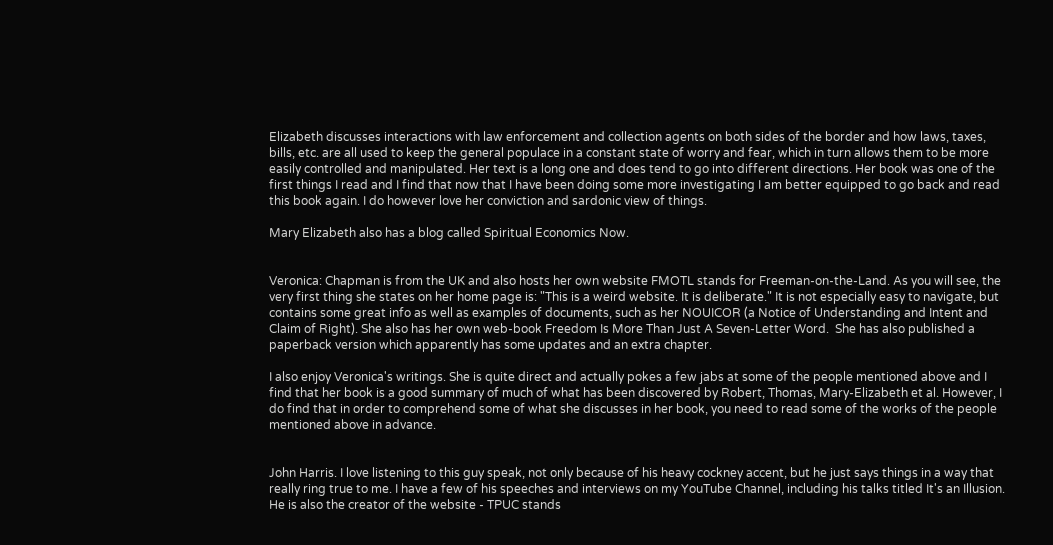Elizabeth discusses interactions with law enforcement and collection agents on both sides of the border and how laws, taxes, bills, etc. are all used to keep the general populace in a constant state of worry and fear, which in turn allows them to be more easily controlled and manipulated. Her text is a long one and does tend to go into different directions. Her book was one of the first things I read and I find that now that I have been doing some more investigating I am better equipped to go back and read this book again. I do however love her conviction and sardonic view of things.

Mary Elizabeth also has a blog called Spiritual Economics Now.


Veronica: Chapman is from the UK and also hosts her own website FMOTL stands for Freeman-on-the-Land. As you will see, the very first thing she states on her home page is: "This is a weird website. It is deliberate." It is not especially easy to navigate, but contains some great info as well as examples of documents, such as her NOUICOR (a Notice of Understanding and Intent and Claim of Right). She also has her own web-book Freedom Is More Than Just A Seven-Letter Word.  She has also published a paperback version which apparently has some updates and an extra chapter.

I also enjoy Veronica's writings. She is quite direct and actually pokes a few jabs at some of the people mentioned above and I find that her book is a good summary of much of what has been discovered by Robert, Thomas, Mary-Elizabeth et al. However, I do find that in order to comprehend some of what she discusses in her book, you need to read some of the works of the people mentioned above in advance.


John Harris. I love listening to this guy speak, not only because of his heavy cockney accent, but he just says things in a way that really ring true to me. I have a few of his speeches and interviews on my YouTube Channel, including his talks titled It's an Illusion. He is also the creator of the website - TPUC stands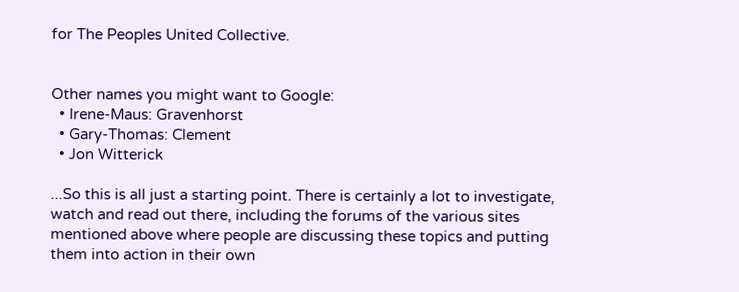for The Peoples United Collective.


Other names you might want to Google:
  • Irene-Maus: Gravenhorst
  • Gary-Thomas: Clement
  • Jon Witterick

...So this is all just a starting point. There is certainly a lot to investigate, watch and read out there, including the forums of the various sites mentioned above where people are discussing these topics and putting them into action in their own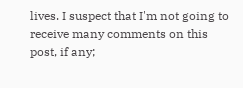lives. I suspect that I'm not going to receive many comments on this post, if any;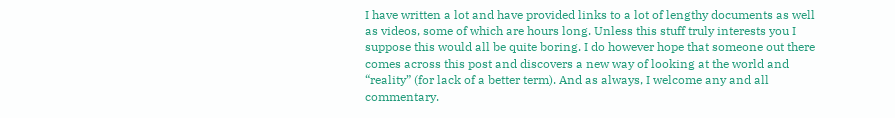I have written a lot and have provided links to a lot of lengthy documents as well as videos, some of which are hours long. Unless this stuff truly interests you I suppose this would all be quite boring. I do however hope that someone out there comes across this post and discovers a new way of looking at the world and “reality” (for lack of a better term). And as always, I welcome any and all commentary.